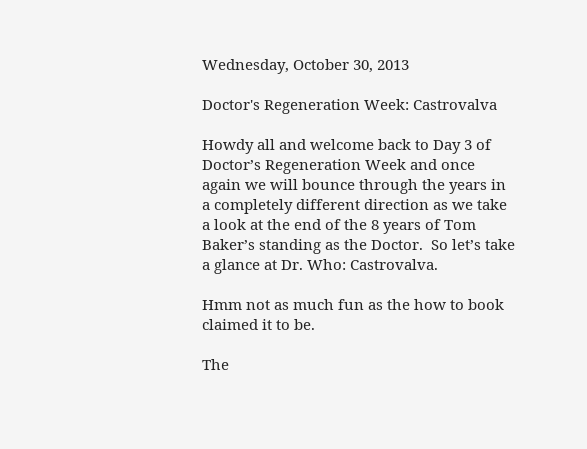Wednesday, October 30, 2013

Doctor's Regeneration Week: Castrovalva

Howdy all and welcome back to Day 3 of Doctor’s Regeneration Week and once again we will bounce through the years in a completely different direction as we take a look at the end of the 8 years of Tom Baker’s standing as the Doctor.  So let’s take a glance at Dr. Who: Castrovalva.

Hmm not as much fun as the how to book claimed it to be.

The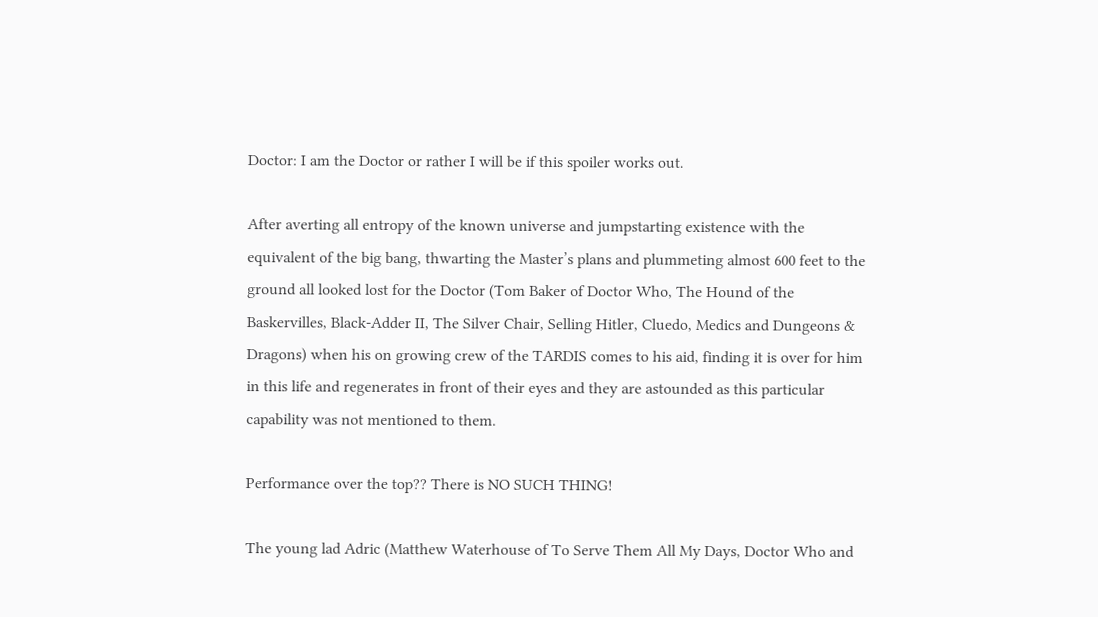Doctor: I am the Doctor or rather I will be if this spoiler works out.

After averting all entropy of the known universe and jumpstarting existence with the equivalent of the big bang, thwarting the Master’s plans and plummeting almost 600 feet to the ground all looked lost for the Doctor (Tom Baker of Doctor Who, The Hound of the Baskervilles, Black-Adder II, The Silver Chair, Selling Hitler, Cluedo, Medics and Dungeons & Dragons) when his on growing crew of the TARDIS comes to his aid, finding it is over for him in this life and regenerates in front of their eyes and they are astounded as this particular capability was not mentioned to them.

Performance over the top?? There is NO SUCH THING!

The young lad Adric (Matthew Waterhouse of To Serve Them All My Days, Doctor Who and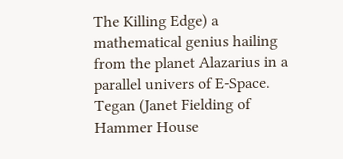The Killing Edge) a mathematical genius hailing from the planet Alazarius in a parallel univers of E-Space.  Tegan (Janet Fielding of Hammer House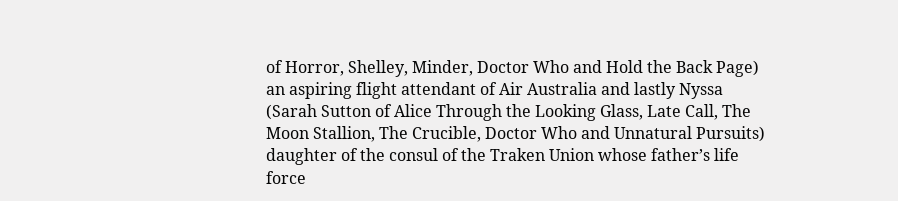of Horror, Shelley, Minder, Doctor Who and Hold the Back Page) an aspiring flight attendant of Air Australia and lastly Nyssa (Sarah Sutton of Alice Through the Looking Glass, Late Call, The Moon Stallion, The Crucible, Doctor Who and Unnatural Pursuits) daughter of the consul of the Traken Union whose father’s life force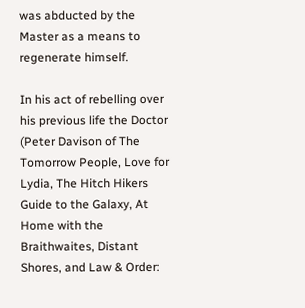was abducted by the Master as a means to regenerate himself.

In his act of rebelling over his previous life the Doctor (Peter Davison of The Tomorrow People, Love for Lydia, The Hitch Hikers Guide to the Galaxy, At Home with the Braithwaites, Distant Shores, and Law & Order: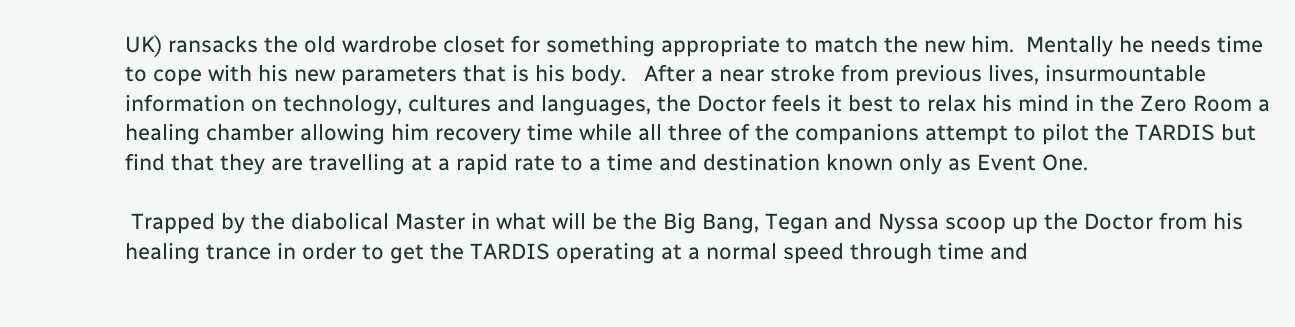UK) ransacks the old wardrobe closet for something appropriate to match the new him.  Mentally he needs time to cope with his new parameters that is his body.   After a near stroke from previous lives, insurmountable information on technology, cultures and languages, the Doctor feels it best to relax his mind in the Zero Room a healing chamber allowing him recovery time while all three of the companions attempt to pilot the TARDIS but find that they are travelling at a rapid rate to a time and destination known only as Event One.

 Trapped by the diabolical Master in what will be the Big Bang, Tegan and Nyssa scoop up the Doctor from his healing trance in order to get the TARDIS operating at a normal speed through time and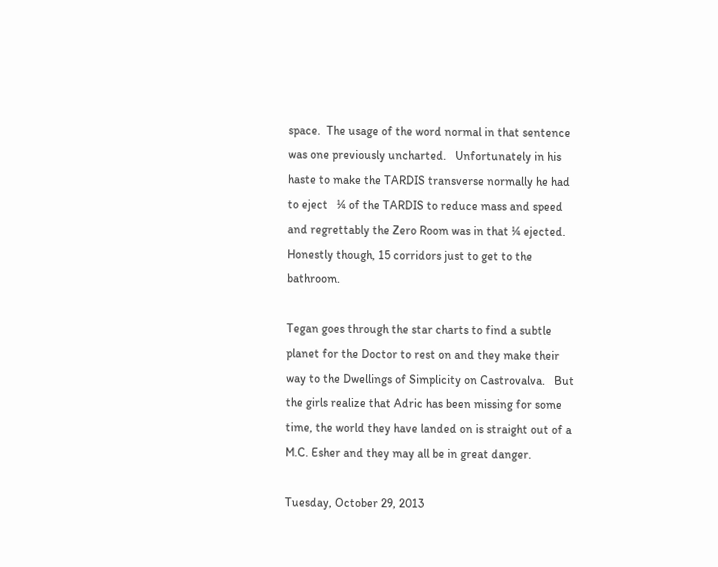space.  The usage of the word normal in that sentence was one previously uncharted.   Unfortunately in his haste to make the TARDIS transverse normally he had to eject   ¼ of the TARDIS to reduce mass and speed and regrettably the Zero Room was in that ¼ ejected.
Honestly though, 15 corridors just to get to the bathroom.

Tegan goes through the star charts to find a subtle planet for the Doctor to rest on and they make their way to the Dwellings of Simplicity on Castrovalva.   But the girls realize that Adric has been missing for some time, the world they have landed on is straight out of a M.C. Esher and they may all be in great danger.

Tuesday, October 29, 2013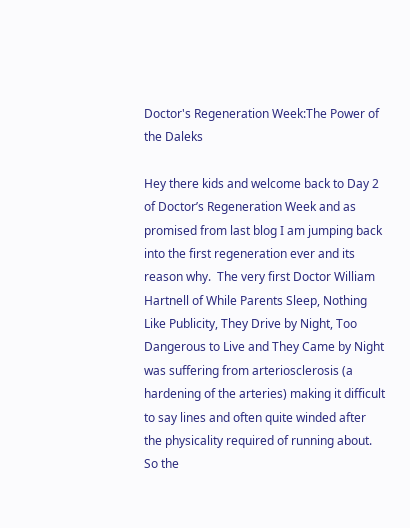Doctor's Regeneration Week:The Power of the Daleks

Hey there kids and welcome back to Day 2 of Doctor’s Regeneration Week and as promised from last blog I am jumping back into the first regeneration ever and its reason why.  The very first Doctor William Hartnell of While Parents Sleep, Nothing Like Publicity, They Drive by Night, Too Dangerous to Live and They Came by Night was suffering from arteriosclerosis (a hardening of the arteries) making it difficult to say lines and often quite winded after the physicality required of running about.  So the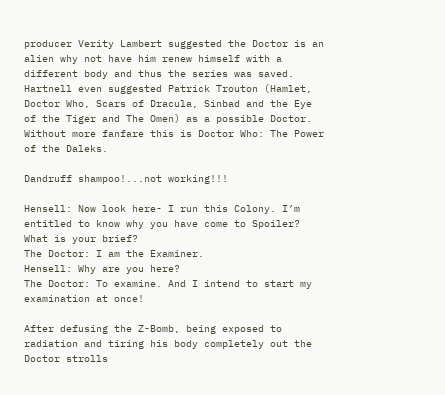producer Verity Lambert suggested the Doctor is an alien why not have him renew himself with a different body and thus the series was saved.   Hartnell even suggested Patrick Trouton (Hamlet, Doctor Who, Scars of Dracula, Sinbad and the Eye of the Tiger and The Omen) as a possible Doctor.  Without more fanfare this is Doctor Who: The Power of the Daleks.

Dandruff shampoo!...not working!!!

Hensell: Now look here- I run this Colony. I’m entitled to know why you have come to Spoiler? What is your brief?
The Doctor: I am the Examiner.
Hensell: Why are you here?
The Doctor: To examine. And I intend to start my examination at once!

After defusing the Z-Bomb, being exposed to radiation and tiring his body completely out the Doctor strolls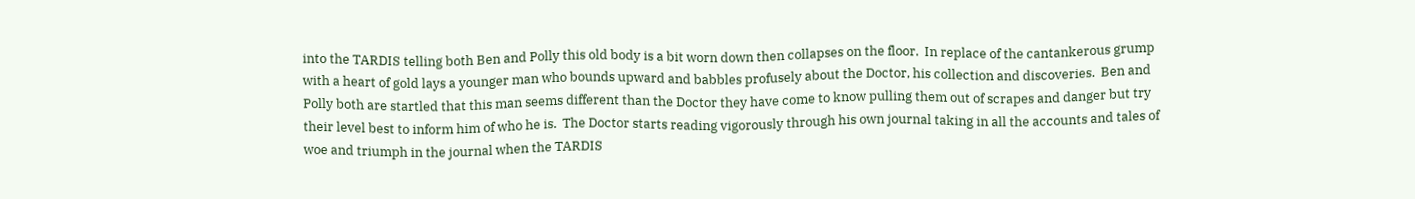into the TARDIS telling both Ben and Polly this old body is a bit worn down then collapses on the floor.  In replace of the cantankerous grump with a heart of gold lays a younger man who bounds upward and babbles profusely about the Doctor, his collection and discoveries.  Ben and Polly both are startled that this man seems different than the Doctor they have come to know pulling them out of scrapes and danger but try their level best to inform him of who he is.  The Doctor starts reading vigorously through his own journal taking in all the accounts and tales of woe and triumph in the journal when the TARDIS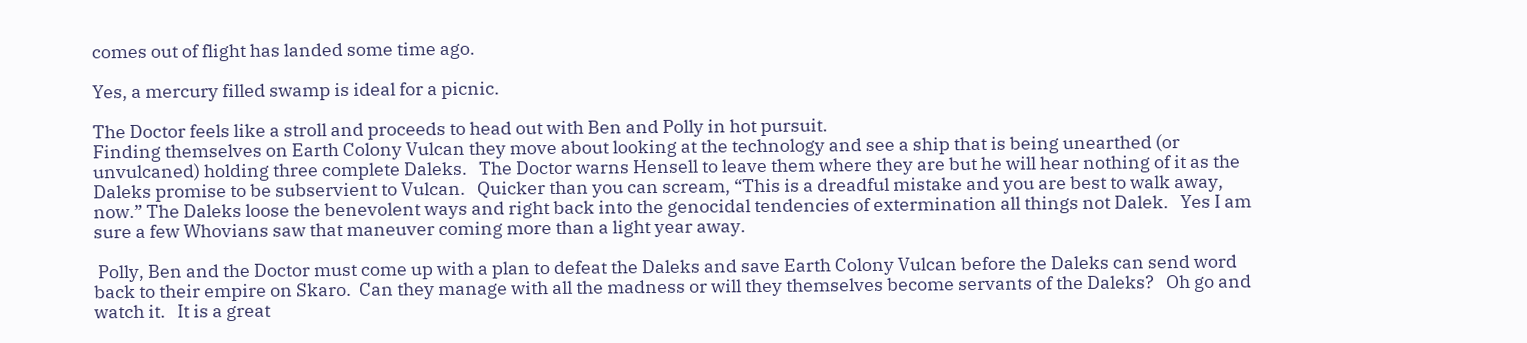comes out of flight has landed some time ago.

Yes, a mercury filled swamp is ideal for a picnic.

The Doctor feels like a stroll and proceeds to head out with Ben and Polly in hot pursuit.
Finding themselves on Earth Colony Vulcan they move about looking at the technology and see a ship that is being unearthed (or unvulcaned) holding three complete Daleks.   The Doctor warns Hensell to leave them where they are but he will hear nothing of it as the Daleks promise to be subservient to Vulcan.   Quicker than you can scream, “This is a dreadful mistake and you are best to walk away, now.” The Daleks loose the benevolent ways and right back into the genocidal tendencies of extermination all things not Dalek.   Yes I am sure a few Whovians saw that maneuver coming more than a light year away.

 Polly, Ben and the Doctor must come up with a plan to defeat the Daleks and save Earth Colony Vulcan before the Daleks can send word back to their empire on Skaro.  Can they manage with all the madness or will they themselves become servants of the Daleks?   Oh go and watch it.   It is a great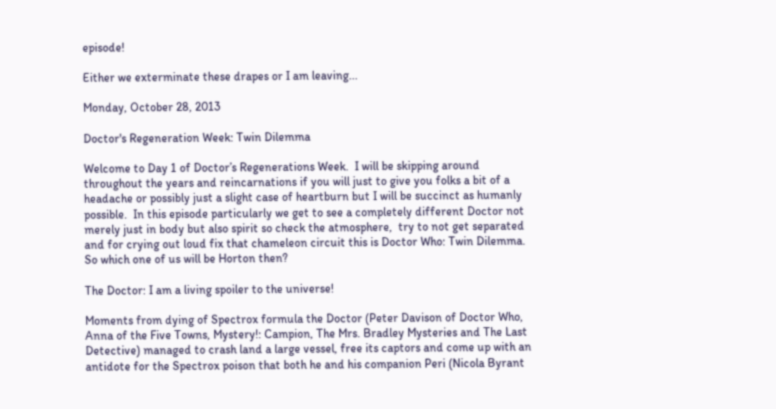episode!

Either we exterminate these drapes or I am leaving...

Monday, October 28, 2013

Doctor's Regeneration Week: Twin Dilemma

Welcome to Day 1 of Doctor’s Regenerations Week.  I will be skipping around throughout the years and reincarnations if you will just to give you folks a bit of a headache or possibly just a slight case of heartburn but I will be succinct as humanly possible.  In this episode particularly we get to see a completely different Doctor not merely just in body but also spirit so check the atmosphere,  try to not get separated and for crying out loud fix that chameleon circuit this is Doctor Who: Twin Dilemma.
So which one of us will be Horton then?

The Doctor: I am a living spoiler to the universe!

Moments from dying of Spectrox formula the Doctor (Peter Davison of Doctor Who, Anna of the Five Towns, Mystery!: Campion, The Mrs. Bradley Mysteries and The Last Detective) managed to crash land a large vessel, free its captors and come up with an antidote for the Spectrox poison that both he and his companion Peri (Nicola Byrant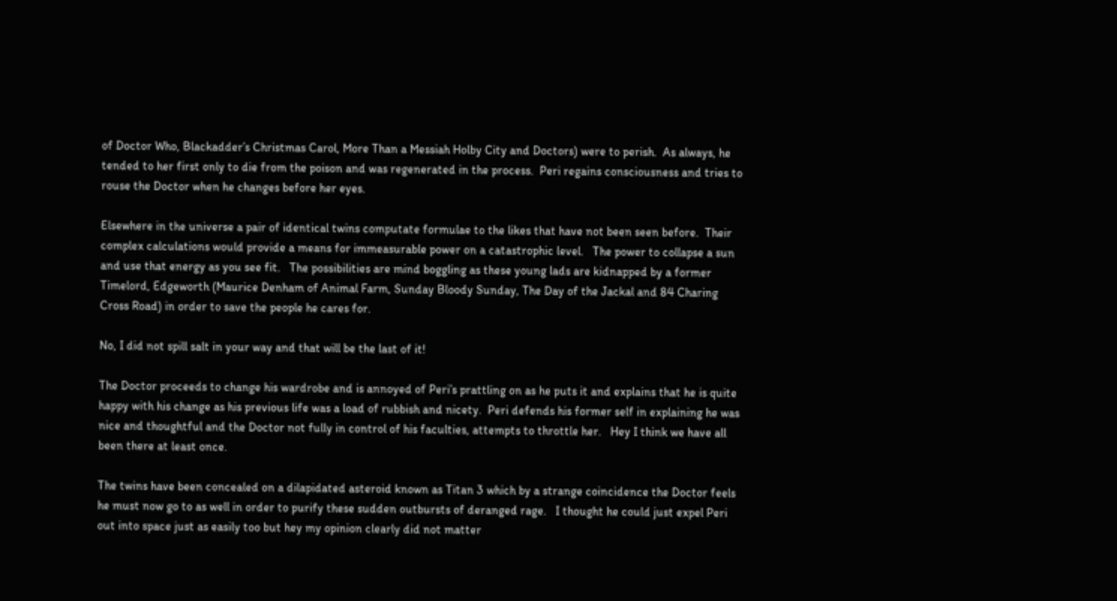of Doctor Who, Blackadder’s Christmas Carol, More Than a Messiah Holby City and Doctors) were to perish.  As always, he tended to her first only to die from the poison and was regenerated in the process.  Peri regains consciousness and tries to rouse the Doctor when he changes before her eyes.

Elsewhere in the universe a pair of identical twins computate formulae to the likes that have not been seen before.  Their complex calculations would provide a means for immeasurable power on a catastrophic level.   The power to collapse a sun and use that energy as you see fit.   The possibilities are mind boggling as these young lads are kidnapped by a former Timelord, Edgeworth (Maurice Denham of Animal Farm, Sunday Bloody Sunday, The Day of the Jackal and 84 Charing Cross Road) in order to save the people he cares for.

No, I did not spill salt in your way and that will be the last of it!

The Doctor proceeds to change his wardrobe and is annoyed of Peri’s prattling on as he puts it and explains that he is quite happy with his change as his previous life was a load of rubbish and nicety.  Peri defends his former self in explaining he was nice and thoughtful and the Doctor not fully in control of his faculties, attempts to throttle her.   Hey I think we have all been there at least once.

The twins have been concealed on a dilapidated asteroid known as Titan 3 which by a strange coincidence the Doctor feels he must now go to as well in order to purify these sudden outbursts of deranged rage.   I thought he could just expel Peri out into space just as easily too but hey my opinion clearly did not matter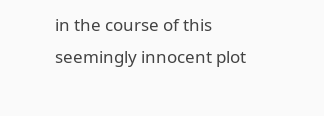in the course of this seemingly innocent plot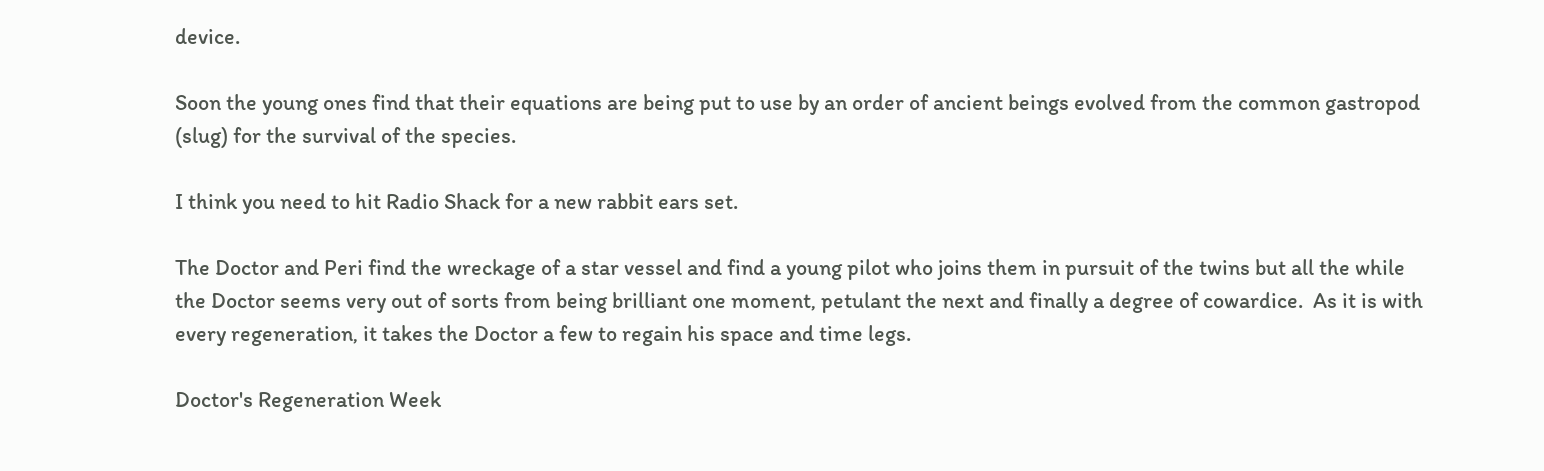device.

Soon the young ones find that their equations are being put to use by an order of ancient beings evolved from the common gastropod (slug) for the survival of the species.

I think you need to hit Radio Shack for a new rabbit ears set.

The Doctor and Peri find the wreckage of a star vessel and find a young pilot who joins them in pursuit of the twins but all the while the Doctor seems very out of sorts from being brilliant one moment, petulant the next and finally a degree of cowardice.  As it is with every regeneration, it takes the Doctor a few to regain his space and time legs.

Doctor's Regeneration Week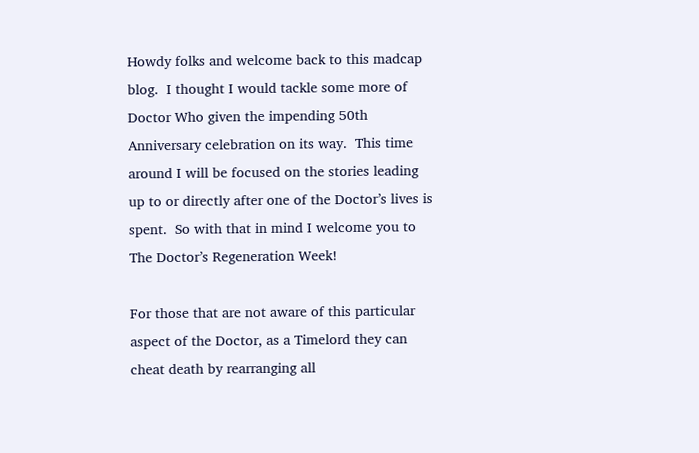Howdy folks and welcome back to this madcap blog.  I thought I would tackle some more of Doctor Who given the impending 50th Anniversary celebration on its way.  This time around I will be focused on the stories leading up to or directly after one of the Doctor’s lives is spent.  So with that in mind I welcome you to The Doctor’s Regeneration Week!

For those that are not aware of this particular aspect of the Doctor, as a Timelord they can cheat death by rearranging all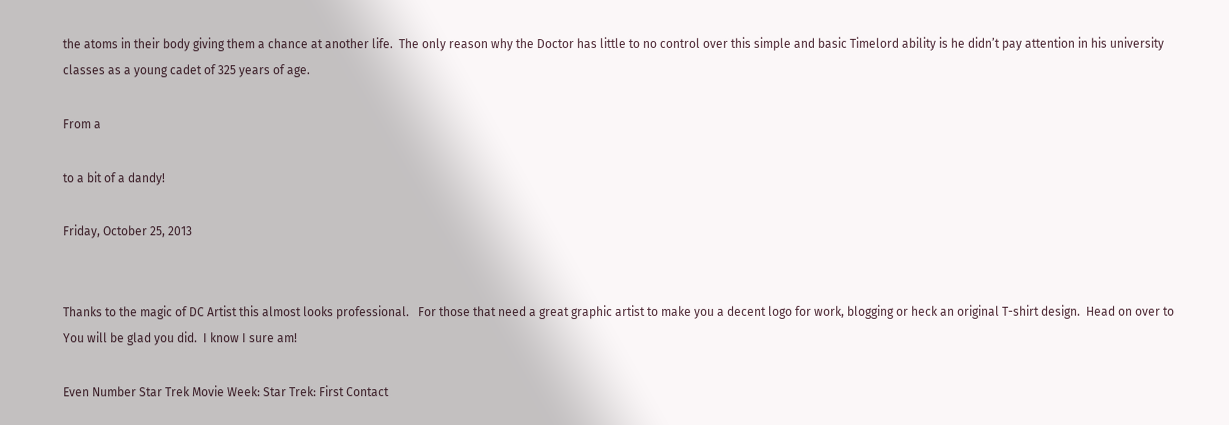the atoms in their body giving them a chance at another life.  The only reason why the Doctor has little to no control over this simple and basic Timelord ability is he didn’t pay attention in his university classes as a young cadet of 325 years of age.

From a

to a bit of a dandy!

Friday, October 25, 2013


Thanks to the magic of DC Artist this almost looks professional.   For those that need a great graphic artist to make you a decent logo for work, blogging or heck an original T-shirt design.  Head on over to You will be glad you did.  I know I sure am!

Even Number Star Trek Movie Week: Star Trek: First Contact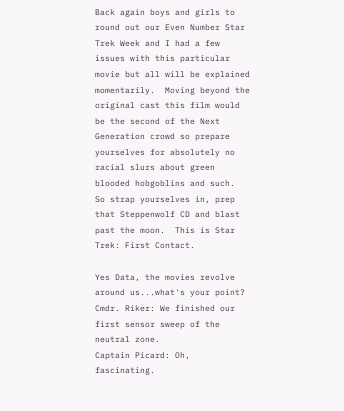Back again boys and girls to round out our Even Number Star Trek Week and I had a few issues with this particular movie but all will be explained momentarily.  Moving beyond the original cast this film would be the second of the Next Generation crowd so prepare yourselves for absolutely no racial slurs about green blooded hobgoblins and such.  So strap yourselves in, prep that Steppenwolf CD and blast past the moon.  This is Star Trek: First Contact.

Yes Data, the movies revolve around us...what's your point?
Cmdr. Riker: We finished our first sensor sweep of the neutral zone.
Captain Picard: Oh, fascinating.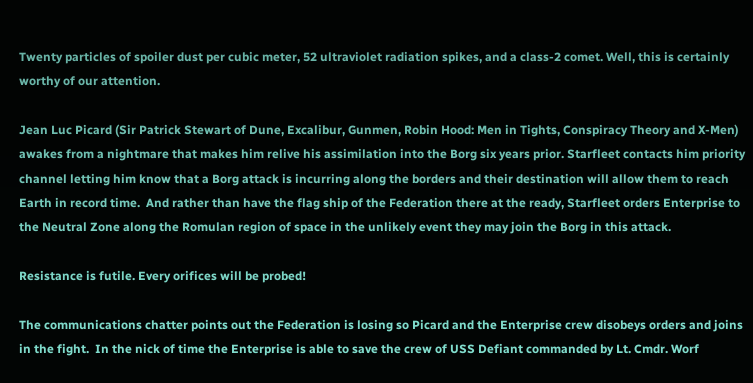Twenty particles of spoiler dust per cubic meter, 52 ultraviolet radiation spikes, and a class-2 comet. Well, this is certainly worthy of our attention.

Jean Luc Picard (Sir Patrick Stewart of Dune, Excalibur, Gunmen, Robin Hood: Men in Tights, Conspiracy Theory and X-Men) awakes from a nightmare that makes him relive his assimilation into the Borg six years prior. Starfleet contacts him priority channel letting him know that a Borg attack is incurring along the borders and their destination will allow them to reach Earth in record time.  And rather than have the flag ship of the Federation there at the ready, Starfleet orders Enterprise to the Neutral Zone along the Romulan region of space in the unlikely event they may join the Borg in this attack.

Resistance is futile. Every orifices will be probed!

The communications chatter points out the Federation is losing so Picard and the Enterprise crew disobeys orders and joins in the fight.  In the nick of time the Enterprise is able to save the crew of USS Defiant commanded by Lt. Cmdr. Worf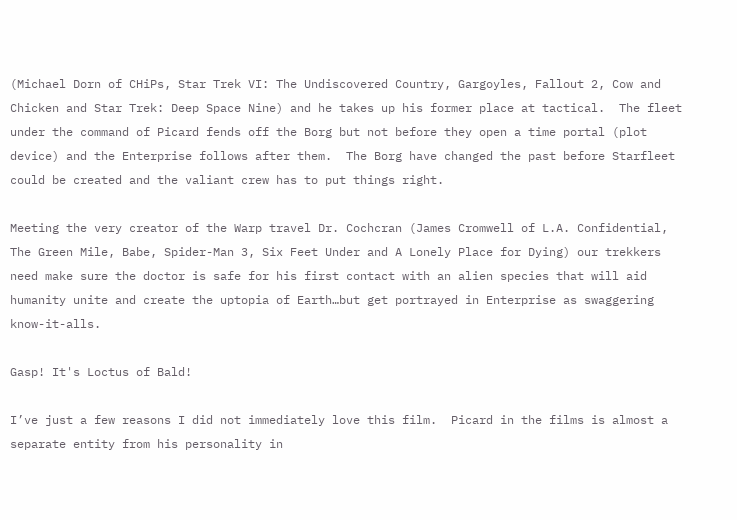(Michael Dorn of CHiPs, Star Trek VI: The Undiscovered Country, Gargoyles, Fallout 2, Cow and Chicken and Star Trek: Deep Space Nine) and he takes up his former place at tactical.  The fleet under the command of Picard fends off the Borg but not before they open a time portal (plot device) and the Enterprise follows after them.  The Borg have changed the past before Starfleet could be created and the valiant crew has to put things right.

Meeting the very creator of the Warp travel Dr. Cochcran (James Cromwell of L.A. Confidential, The Green Mile, Babe, Spider-Man 3, Six Feet Under and A Lonely Place for Dying) our trekkers need make sure the doctor is safe for his first contact with an alien species that will aid humanity unite and create the uptopia of Earth…but get portrayed in Enterprise as swaggering know-it-alls.

Gasp! It's Loctus of Bald!

I’ve just a few reasons I did not immediately love this film.  Picard in the films is almost a separate entity from his personality in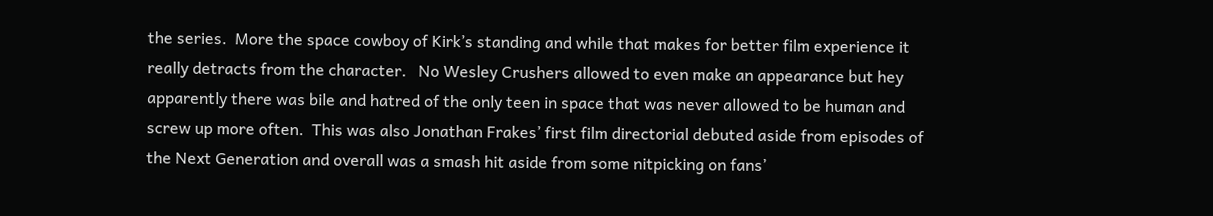the series.  More the space cowboy of Kirk’s standing and while that makes for better film experience it really detracts from the character.   No Wesley Crushers allowed to even make an appearance but hey apparently there was bile and hatred of the only teen in space that was never allowed to be human and screw up more often.  This was also Jonathan Frakes’ first film directorial debuted aside from episodes of the Next Generation and overall was a smash hit aside from some nitpicking on fans’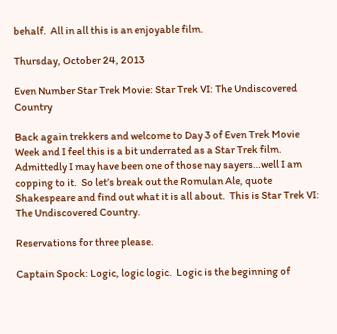behalf.  All in all this is an enjoyable film.

Thursday, October 24, 2013

Even Number Star Trek Movie: Star Trek VI: The Undiscovered Country

Back again trekkers and welcome to Day 3 of Even Trek Movie Week and I feel this is a bit underrated as a Star Trek film.  Admittedly I may have been one of those nay sayers…well I am copping to it.  So let’s break out the Romulan Ale, quote Shakespeare and find out what it is all about.  This is Star Trek VI: The Undiscovered Country.

Reservations for three please.

Captain Spock: Logic, logic logic.  Logic is the beginning of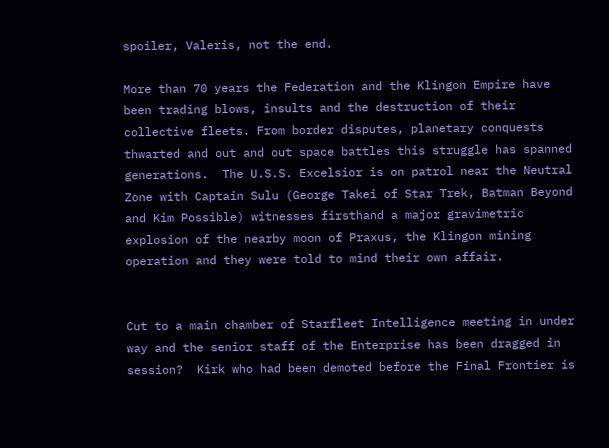spoiler, Valeris, not the end.

More than 70 years the Federation and the Klingon Empire have been trading blows, insults and the destruction of their collective fleets. From border disputes, planetary conquests thwarted and out and out space battles this struggle has spanned generations.  The U.S.S. Excelsior is on patrol near the Neutral Zone with Captain Sulu (George Takei of Star Trek, Batman Beyond and Kim Possible) witnesses firsthand a major gravimetric explosion of the nearby moon of Praxus, the Klingon mining operation and they were told to mind their own affair.


Cut to a main chamber of Starfleet Intelligence meeting in under way and the senior staff of the Enterprise has been dragged in session?  Kirk who had been demoted before the Final Frontier is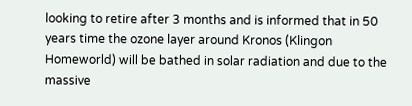looking to retire after 3 months and is informed that in 50 years time the ozone layer around Kronos (Klingon Homeworld) will be bathed in solar radiation and due to the massive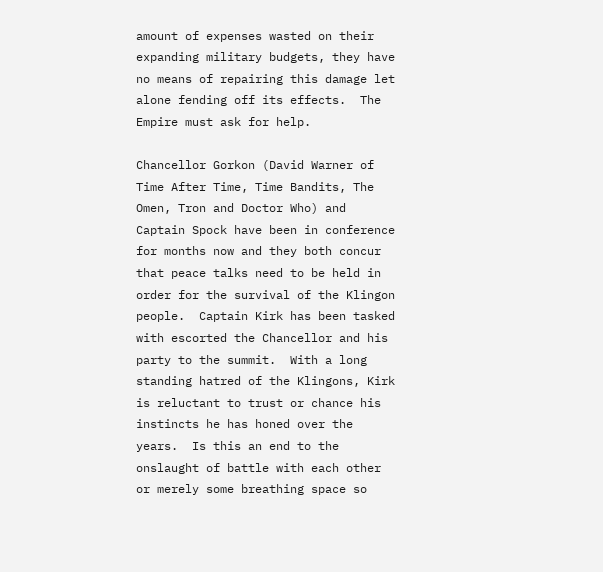amount of expenses wasted on their expanding military budgets, they have no means of repairing this damage let alone fending off its effects.  The Empire must ask for help.

Chancellor Gorkon (David Warner of Time After Time, Time Bandits, The Omen, Tron and Doctor Who) and Captain Spock have been in conference for months now and they both concur that peace talks need to be held in order for the survival of the Klingon people.  Captain Kirk has been tasked with escorted the Chancellor and his party to the summit.  With a long standing hatred of the Klingons, Kirk is reluctant to trust or chance his instincts he has honed over the years.  Is this an end to the onslaught of battle with each other or merely some breathing space so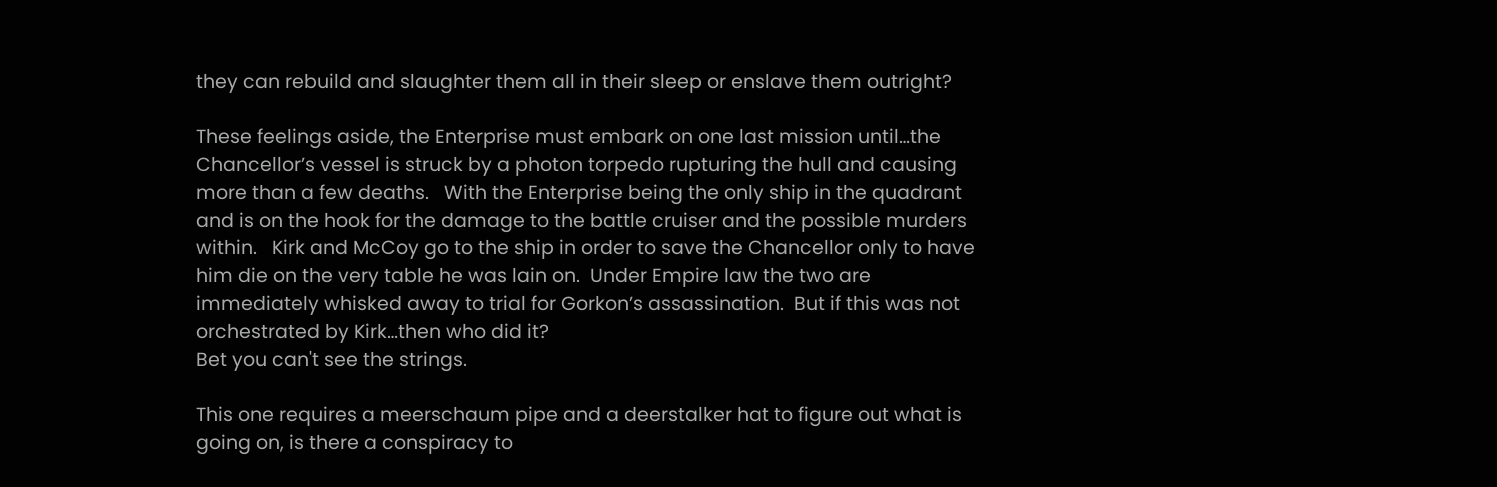they can rebuild and slaughter them all in their sleep or enslave them outright?

These feelings aside, the Enterprise must embark on one last mission until…the Chancellor’s vessel is struck by a photon torpedo rupturing the hull and causing more than a few deaths.   With the Enterprise being the only ship in the quadrant and is on the hook for the damage to the battle cruiser and the possible murders within.   Kirk and McCoy go to the ship in order to save the Chancellor only to have him die on the very table he was lain on.  Under Empire law the two are immediately whisked away to trial for Gorkon’s assassination.  But if this was not orchestrated by Kirk…then who did it?
Bet you can't see the strings.

This one requires a meerschaum pipe and a deerstalker hat to figure out what is going on, is there a conspiracy to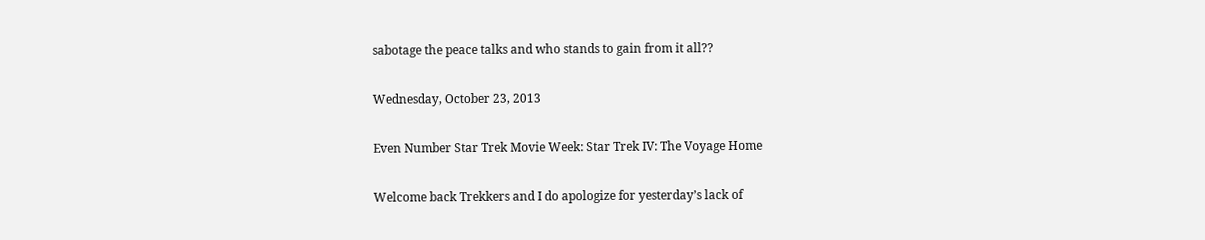sabotage the peace talks and who stands to gain from it all??

Wednesday, October 23, 2013

Even Number Star Trek Movie Week: Star Trek IV: The Voyage Home

Welcome back Trekkers and I do apologize for yesterday’s lack of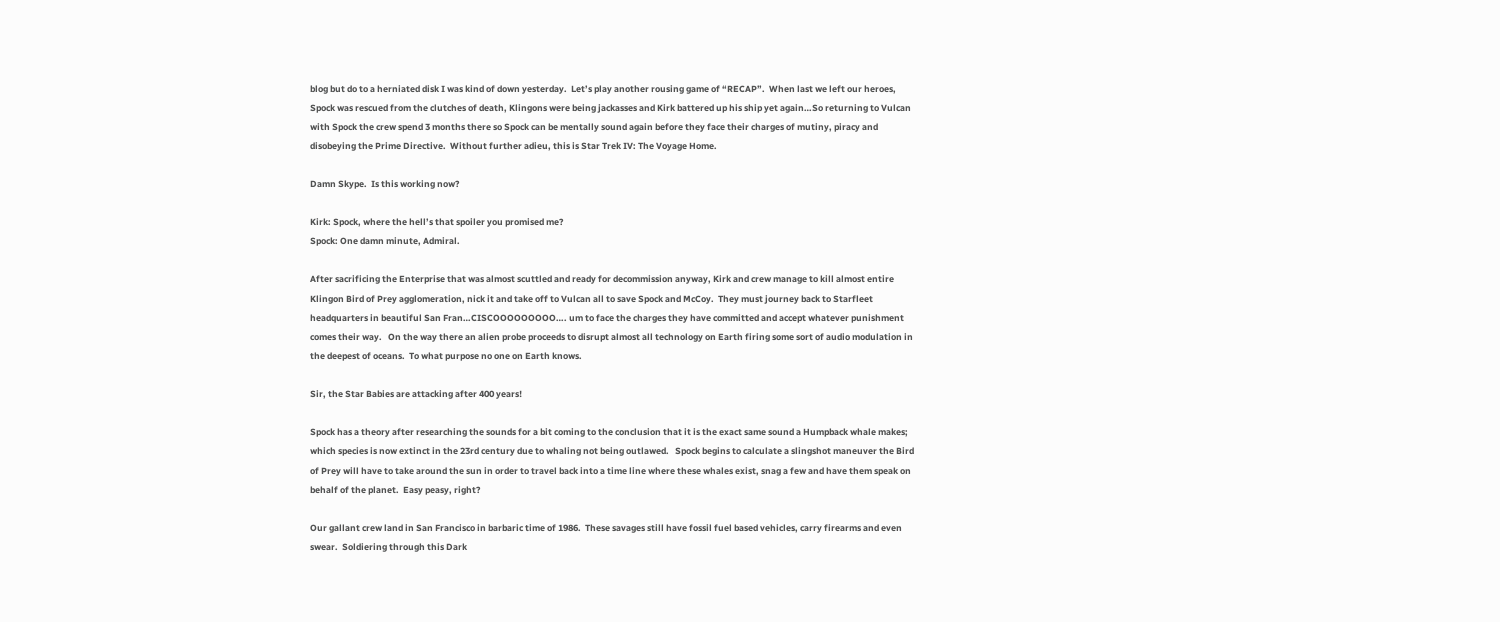blog but do to a herniated disk I was kind of down yesterday.  Let’s play another rousing game of “RECAP”.  When last we left our heroes, Spock was rescued from the clutches of death, Klingons were being jackasses and Kirk battered up his ship yet again…So returning to Vulcan with Spock the crew spend 3 months there so Spock can be mentally sound again before they face their charges of mutiny, piracy and disobeying the Prime Directive.  Without further adieu, this is Star Trek IV: The Voyage Home.

Damn Skype.  Is this working now?

Kirk: Spock, where the hell’s that spoiler you promised me?
Spock: One damn minute, Admiral.

After sacrificing the Enterprise that was almost scuttled and ready for decommission anyway, Kirk and crew manage to kill almost entire Klingon Bird of Prey agglomeration, nick it and take off to Vulcan all to save Spock and McCoy.  They must journey back to Starfleet headquarters in beautiful San Fran…CISCOOOOOOOOO…. um to face the charges they have committed and accept whatever punishment comes their way.   On the way there an alien probe proceeds to disrupt almost all technology on Earth firing some sort of audio modulation in the deepest of oceans.  To what purpose no one on Earth knows.

Sir, the Star Babies are attacking after 400 years!

Spock has a theory after researching the sounds for a bit coming to the conclusion that it is the exact same sound a Humpback whale makes; which species is now extinct in the 23rd century due to whaling not being outlawed.   Spock begins to calculate a slingshot maneuver the Bird of Prey will have to take around the sun in order to travel back into a time line where these whales exist, snag a few and have them speak on behalf of the planet.  Easy peasy, right?

Our gallant crew land in San Francisco in barbaric time of 1986.  These savages still have fossil fuel based vehicles, carry firearms and even swear.  Soldiering through this Dark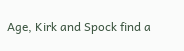Age, Kirk and Spock find a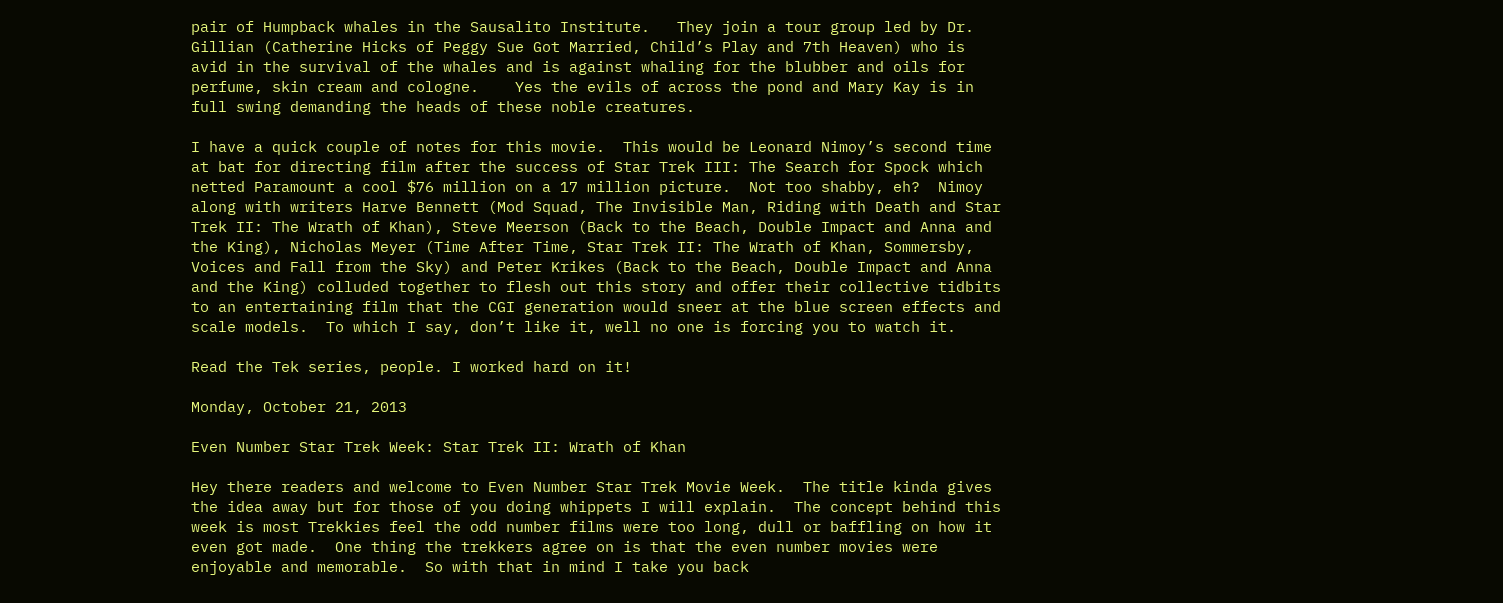pair of Humpback whales in the Sausalito Institute.   They join a tour group led by Dr. Gillian (Catherine Hicks of Peggy Sue Got Married, Child’s Play and 7th Heaven) who is avid in the survival of the whales and is against whaling for the blubber and oils for perfume, skin cream and cologne.    Yes the evils of across the pond and Mary Kay is in full swing demanding the heads of these noble creatures.

I have a quick couple of notes for this movie.  This would be Leonard Nimoy’s second time at bat for directing film after the success of Star Trek III: The Search for Spock which netted Paramount a cool $76 million on a 17 million picture.  Not too shabby, eh?  Nimoy along with writers Harve Bennett (Mod Squad, The Invisible Man, Riding with Death and Star Trek II: The Wrath of Khan), Steve Meerson (Back to the Beach, Double Impact and Anna and the King), Nicholas Meyer (Time After Time, Star Trek II: The Wrath of Khan, Sommersby, Voices and Fall from the Sky) and Peter Krikes (Back to the Beach, Double Impact and Anna and the King) colluded together to flesh out this story and offer their collective tidbits to an entertaining film that the CGI generation would sneer at the blue screen effects and scale models.  To which I say, don’t like it, well no one is forcing you to watch it.

Read the Tek series, people. I worked hard on it!

Monday, October 21, 2013

Even Number Star Trek Week: Star Trek II: Wrath of Khan

Hey there readers and welcome to Even Number Star Trek Movie Week.  The title kinda gives the idea away but for those of you doing whippets I will explain.  The concept behind this week is most Trekkies feel the odd number films were too long, dull or baffling on how it even got made.  One thing the trekkers agree on is that the even number movies were enjoyable and memorable.  So with that in mind I take you back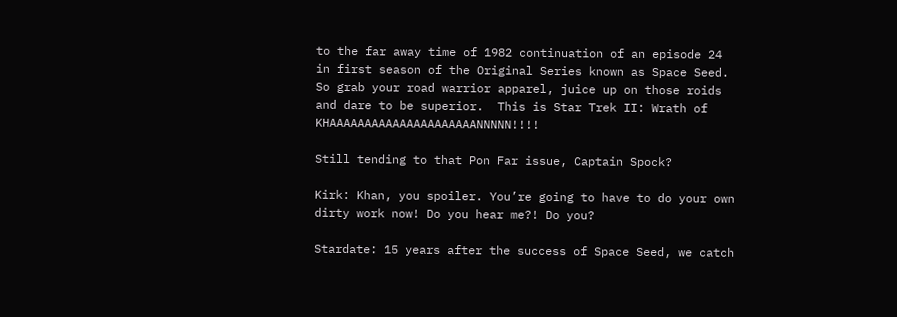to the far away time of 1982 continuation of an episode 24 in first season of the Original Series known as Space Seed.   So grab your road warrior apparel, juice up on those roids and dare to be superior.  This is Star Trek II: Wrath of KHAAAAAAAAAAAAAAAAAAAAANNNNN!!!!

Still tending to that Pon Far issue, Captain Spock?

Kirk: Khan, you spoiler. You’re going to have to do your own dirty work now! Do you hear me?! Do you?

Stardate: 15 years after the success of Space Seed, we catch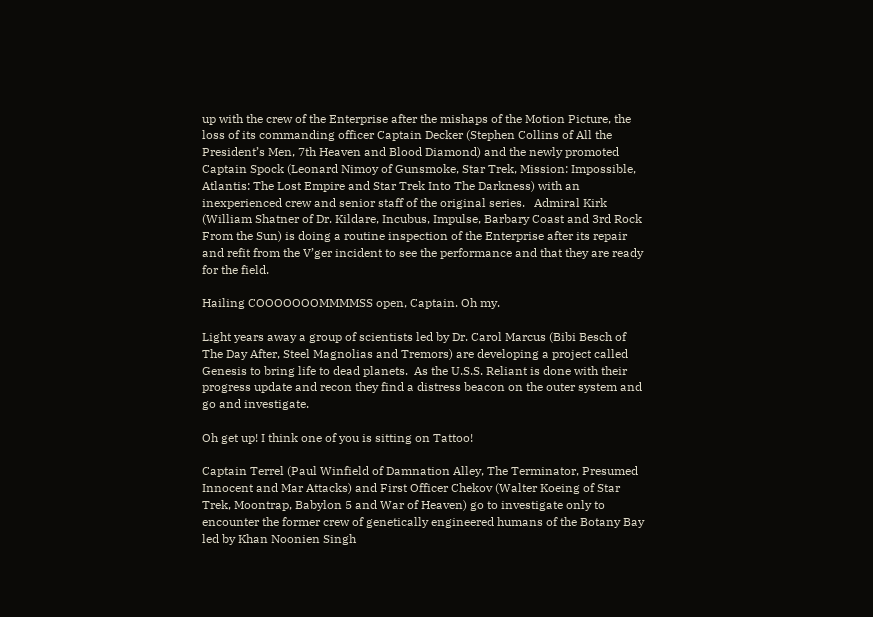up with the crew of the Enterprise after the mishaps of the Motion Picture, the loss of its commanding officer Captain Decker (Stephen Collins of All the President’s Men, 7th Heaven and Blood Diamond) and the newly promoted Captain Spock (Leonard Nimoy of Gunsmoke, Star Trek, Mission: Impossible, Atlantis: The Lost Empire and Star Trek Into The Darkness) with an inexperienced crew and senior staff of the original series.   Admiral Kirk (William Shatner of Dr. Kildare, Incubus, Impulse, Barbary Coast and 3rd Rock From the Sun) is doing a routine inspection of the Enterprise after its repair and refit from the V’ger incident to see the performance and that they are ready for the field.

Hailing COOOOOOOMMMMSS open, Captain. Oh my.

Light years away a group of scientists led by Dr. Carol Marcus (Bibi Besch of The Day After, Steel Magnolias and Tremors) are developing a project called Genesis to bring life to dead planets.  As the U.S.S. Reliant is done with their progress update and recon they find a distress beacon on the outer system and go and investigate.

Oh get up! I think one of you is sitting on Tattoo!

Captain Terrel (Paul Winfield of Damnation Alley, The Terminator, Presumed Innocent and Mar Attacks) and First Officer Chekov (Walter Koeing of Star Trek, Moontrap, Babylon 5 and War of Heaven) go to investigate only to encounter the former crew of genetically engineered humans of the Botany Bay led by Khan Noonien Singh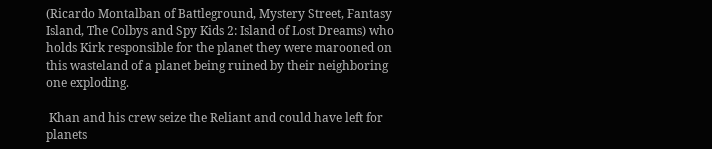(Ricardo Montalban of Battleground, Mystery Street, Fantasy Island, The Colbys and Spy Kids 2: Island of Lost Dreams) who holds Kirk responsible for the planet they were marooned on this wasteland of a planet being ruined by their neighboring one exploding.

 Khan and his crew seize the Reliant and could have left for planets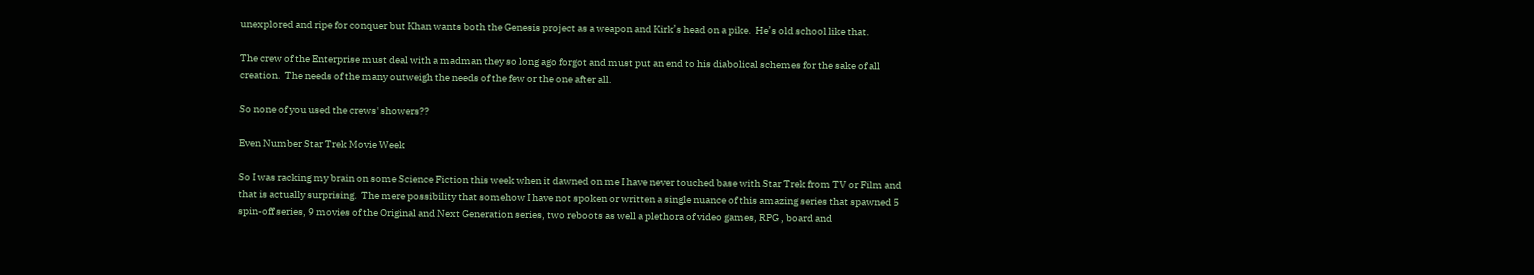unexplored and ripe for conquer but Khan wants both the Genesis project as a weapon and Kirk’s head on a pike.  He’s old school like that.

The crew of the Enterprise must deal with a madman they so long ago forgot and must put an end to his diabolical schemes for the sake of all creation.  The needs of the many outweigh the needs of the few or the one after all.

So none of you used the crews' showers??

Even Number Star Trek Movie Week

So I was racking my brain on some Science Fiction this week when it dawned on me I have never touched base with Star Trek from TV or Film and that is actually surprising.  The mere possibility that somehow I have not spoken or written a single nuance of this amazing series that spawned 5 spin-off series, 9 movies of the Original and Next Generation series, two reboots as well a plethora of video games, RPG , board and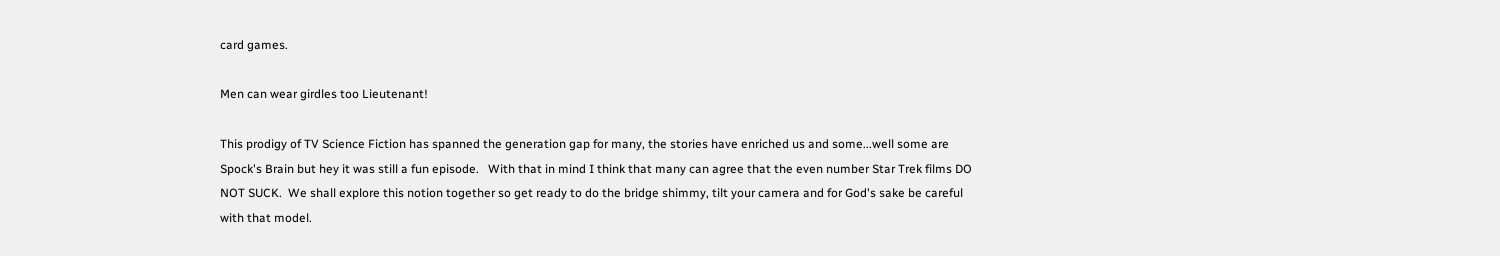card games.

Men can wear girdles too Lieutenant!

This prodigy of TV Science Fiction has spanned the generation gap for many, the stories have enriched us and some...well some are Spock's Brain but hey it was still a fun episode.   With that in mind I think that many can agree that the even number Star Trek films DO NOT SUCK.  We shall explore this notion together so get ready to do the bridge shimmy, tilt your camera and for God's sake be careful with that model.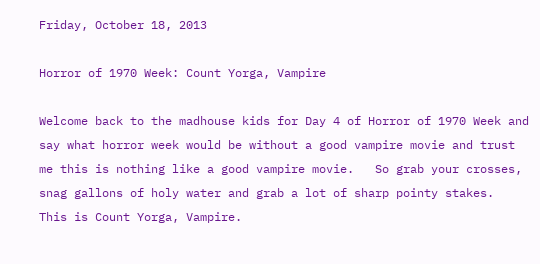Friday, October 18, 2013

Horror of 1970 Week: Count Yorga, Vampire

Welcome back to the madhouse kids for Day 4 of Horror of 1970 Week and say what horror week would be without a good vampire movie and trust me this is nothing like a good vampire movie.   So grab your crosses, snag gallons of holy water and grab a lot of sharp pointy stakes.  This is Count Yorga, Vampire.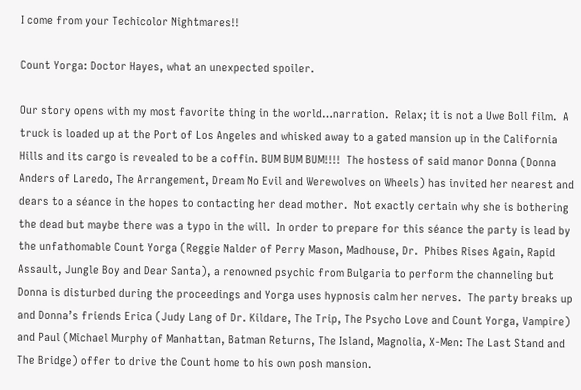I come from your Techicolor Nightmares!!

Count Yorga: Doctor Hayes, what an unexpected spoiler.

Our story opens with my most favorite thing in the world…narration.  Relax; it is not a Uwe Boll film.  A truck is loaded up at the Port of Los Angeles and whisked away to a gated mansion up in the California Hills and its cargo is revealed to be a coffin. BUM BUM BUM!!!!  The hostess of said manor Donna (Donna Anders of Laredo, The Arrangement, Dream No Evil and Werewolves on Wheels) has invited her nearest and dears to a séance in the hopes to contacting her dead mother.  Not exactly certain why she is bothering the dead but maybe there was a typo in the will.  In order to prepare for this séance the party is lead by the unfathomable Count Yorga (Reggie Nalder of Perry Mason, Madhouse, Dr.  Phibes Rises Again, Rapid Assault, Jungle Boy and Dear Santa), a renowned psychic from Bulgaria to perform the channeling but Donna is disturbed during the proceedings and Yorga uses hypnosis calm her nerves.  The party breaks up and Donna’s friends Erica (Judy Lang of Dr. Kildare, The Trip, The Psycho Love and Count Yorga, Vampire) and Paul (Michael Murphy of Manhattan, Batman Returns, The Island, Magnolia, X-Men: The Last Stand and The Bridge) offer to drive the Count home to his own posh mansion.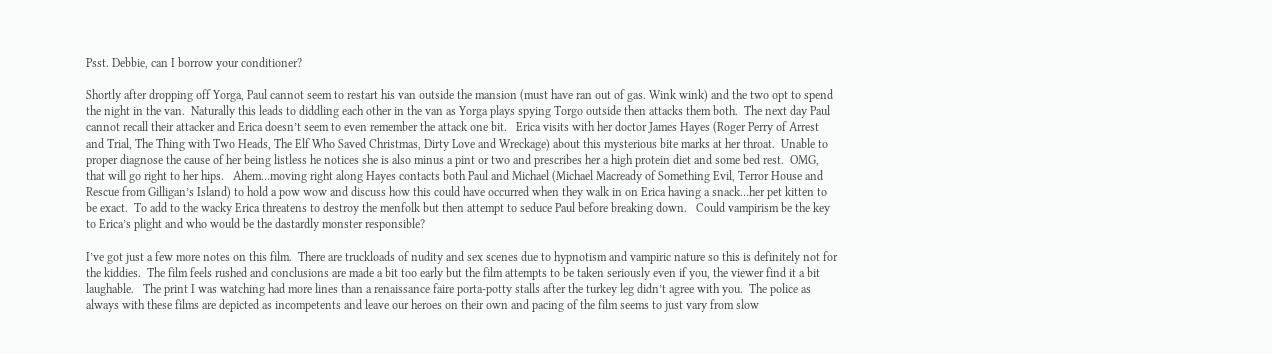Psst. Debbie, can I borrow your conditioner?

Shortly after dropping off Yorga, Paul cannot seem to restart his van outside the mansion (must have ran out of gas. Wink wink) and the two opt to spend the night in the van.  Naturally this leads to diddling each other in the van as Yorga plays spying Torgo outside then attacks them both.  The next day Paul cannot recall their attacker and Erica doesn’t seem to even remember the attack one bit.   Erica visits with her doctor James Hayes (Roger Perry of Arrest and Trial, The Thing with Two Heads, The Elf Who Saved Christmas, Dirty Love and Wreckage) about this mysterious bite marks at her throat.  Unable to proper diagnose the cause of her being listless he notices she is also minus a pint or two and prescribes her a high protein diet and some bed rest.  OMG, that will go right to her hips.   Ahem…moving right along Hayes contacts both Paul and Michael (Michael Macready of Something Evil, Terror House and Rescue from Gilligan’s Island) to hold a pow wow and discuss how this could have occurred when they walk in on Erica having a snack…her pet kitten to be exact.  To add to the wacky Erica threatens to destroy the menfolk but then attempt to seduce Paul before breaking down.   Could vampirism be the key to Erica’s plight and who would be the dastardly monster responsible?

I’ve got just a few more notes on this film.  There are truckloads of nudity and sex scenes due to hypnotism and vampiric nature so this is definitely not for the kiddies.  The film feels rushed and conclusions are made a bit too early but the film attempts to be taken seriously even if you, the viewer find it a bit laughable.   The print I was watching had more lines than a renaissance faire porta-potty stalls after the turkey leg didn’t agree with you.  The police as always with these films are depicted as incompetents and leave our heroes on their own and pacing of the film seems to just vary from slow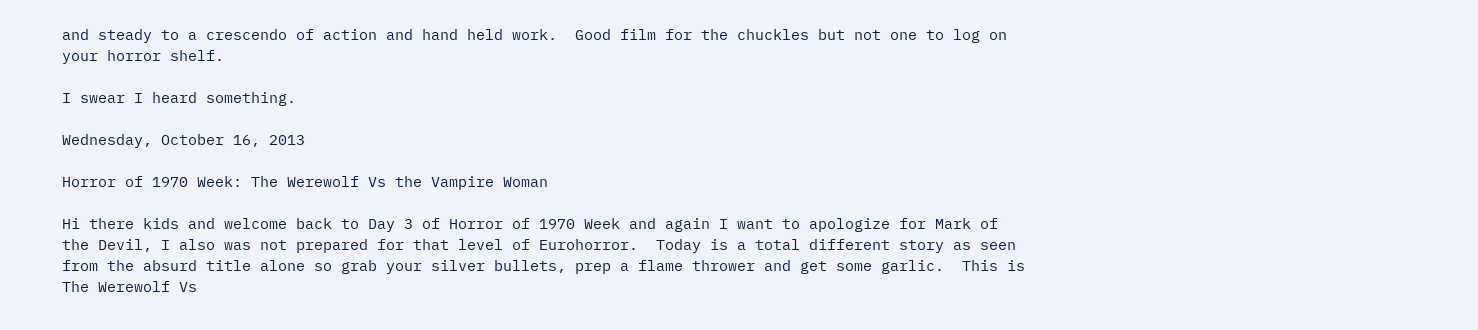and steady to a crescendo of action and hand held work.  Good film for the chuckles but not one to log on your horror shelf.

I swear I heard something.

Wednesday, October 16, 2013

Horror of 1970 Week: The Werewolf Vs the Vampire Woman

Hi there kids and welcome back to Day 3 of Horror of 1970 Week and again I want to apologize for Mark of the Devil, I also was not prepared for that level of Eurohorror.  Today is a total different story as seen from the absurd title alone so grab your silver bullets, prep a flame thrower and get some garlic.  This is The Werewolf Vs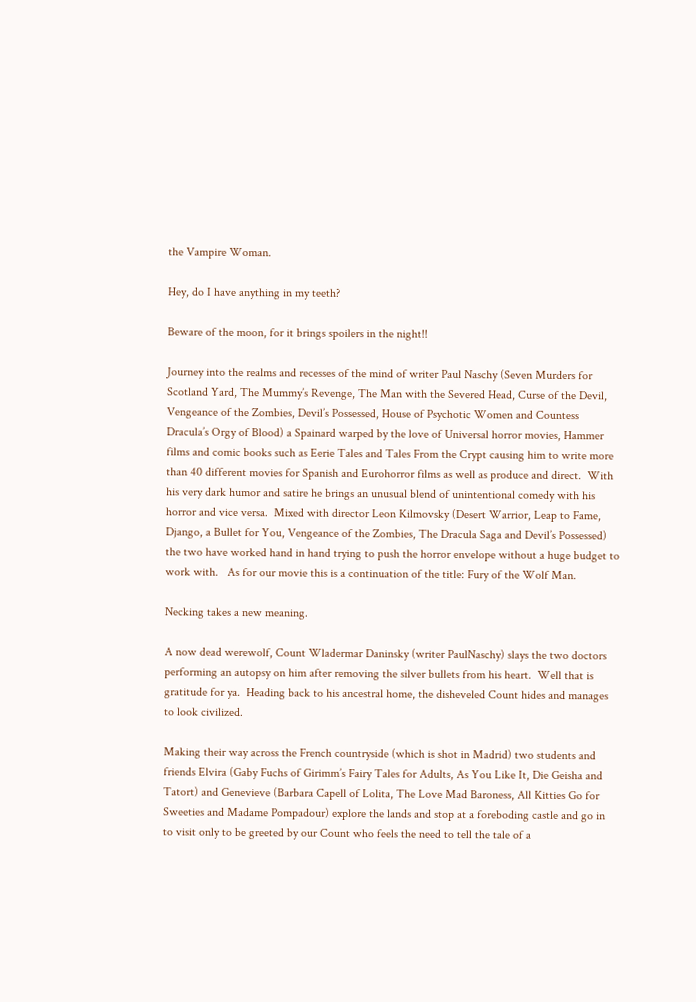the Vampire Woman.

Hey, do I have anything in my teeth?

Beware of the moon, for it brings spoilers in the night!!

Journey into the realms and recesses of the mind of writer Paul Naschy (Seven Murders for Scotland Yard, The Mummy’s Revenge, The Man with the Severed Head, Curse of the Devil, Vengeance of the Zombies, Devil’s Possessed, House of Psychotic Women and Countess Dracula’s Orgy of Blood) a Spainard warped by the love of Universal horror movies, Hammer films and comic books such as Eerie Tales and Tales From the Crypt causing him to write more than 40 different movies for Spanish and Eurohorror films as well as produce and direct.  With his very dark humor and satire he brings an unusual blend of unintentional comedy with his horror and vice versa.  Mixed with director Leon Kilmovsky (Desert Warrior, Leap to Fame, Django, a Bullet for You, Vengeance of the Zombies, The Dracula Saga and Devil’s Possessed) the two have worked hand in hand trying to push the horror envelope without a huge budget to work with.   As for our movie this is a continuation of the title: Fury of the Wolf Man.

Necking takes a new meaning.

A now dead werewolf, Count Wladermar Daninsky (writer PaulNaschy) slays the two doctors performing an autopsy on him after removing the silver bullets from his heart.  Well that is gratitude for ya.  Heading back to his ancestral home, the disheveled Count hides and manages to look civilized.

Making their way across the French countryside (which is shot in Madrid) two students and friends Elvira (Gaby Fuchs of Girimm’s Fairy Tales for Adults, As You Like It, Die Geisha and Tatort) and Genevieve (Barbara Capell of Lolita, The Love Mad Baroness, All Kitties Go for Sweeties and Madame Pompadour) explore the lands and stop at a foreboding castle and go in to visit only to be greeted by our Count who feels the need to tell the tale of a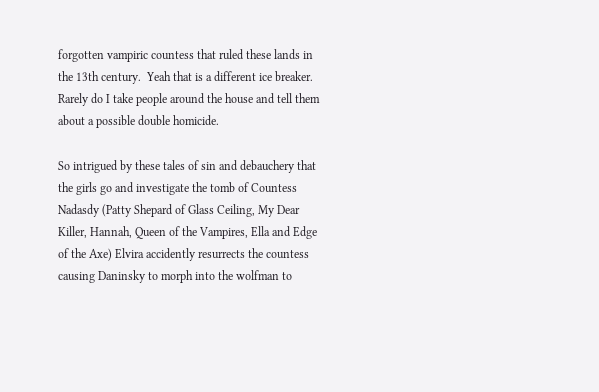forgotten vampiric countess that ruled these lands in the 13th century.  Yeah that is a different ice breaker.  Rarely do I take people around the house and tell them about a possible double homicide.

So intrigued by these tales of sin and debauchery that the girls go and investigate the tomb of Countess Nadasdy (Patty Shepard of Glass Ceiling, My Dear Killer, Hannah, Queen of the Vampires, Ella and Edge of the Axe) Elvira accidently resurrects the countess causing Daninsky to morph into the wolfman to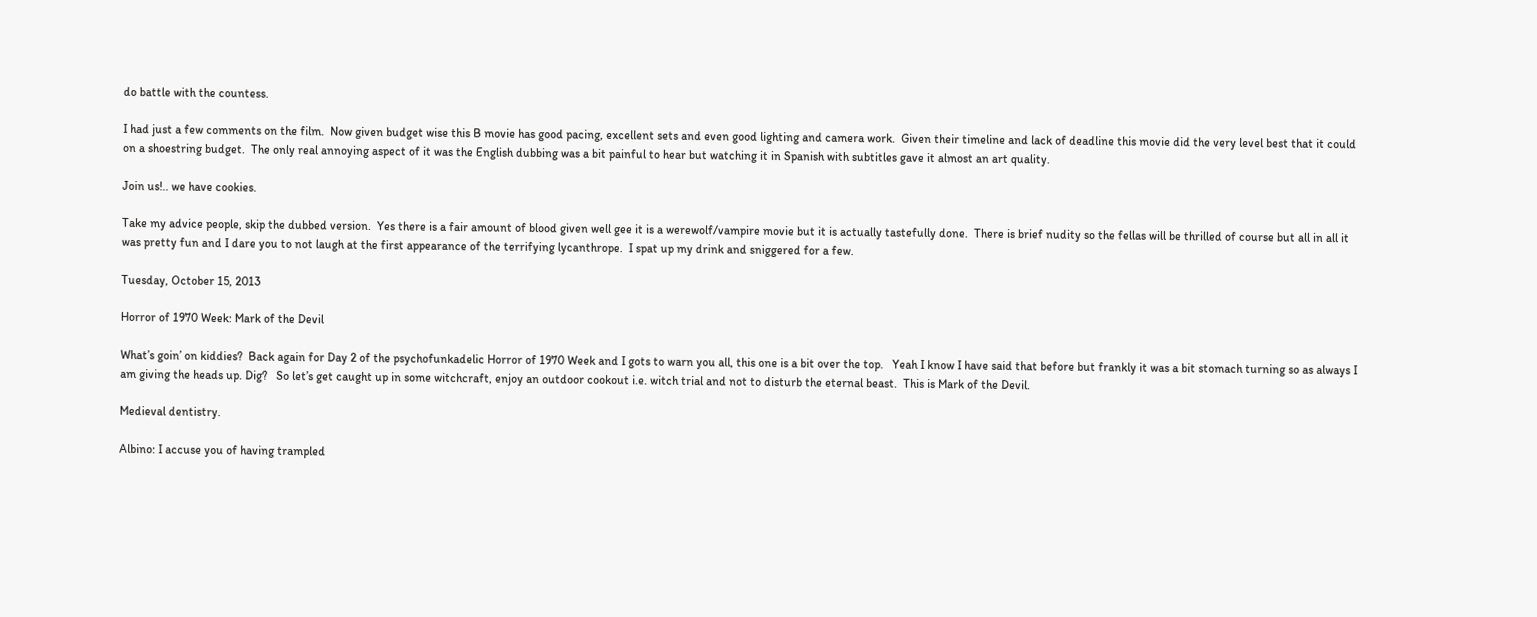do battle with the countess.

I had just a few comments on the film.  Now given budget wise this B movie has good pacing, excellent sets and even good lighting and camera work.  Given their timeline and lack of deadline this movie did the very level best that it could on a shoestring budget.  The only real annoying aspect of it was the English dubbing was a bit painful to hear but watching it in Spanish with subtitles gave it almost an art quality.

Join us!.. we have cookies.

Take my advice people, skip the dubbed version.  Yes there is a fair amount of blood given well gee it is a werewolf/vampire movie but it is actually tastefully done.  There is brief nudity so the fellas will be thrilled of course but all in all it was pretty fun and I dare you to not laugh at the first appearance of the terrifying lycanthrope.  I spat up my drink and sniggered for a few.

Tuesday, October 15, 2013

Horror of 1970 Week: Mark of the Devil

What’s goin’ on kiddies?  Back again for Day 2 of the psychofunkadelic Horror of 1970 Week and I gots to warn you all, this one is a bit over the top.   Yeah I know I have said that before but frankly it was a bit stomach turning so as always I am giving the heads up. Dig?   So let’s get caught up in some witchcraft, enjoy an outdoor cookout i.e. witch trial and not to disturb the eternal beast.  This is Mark of the Devil.

Medieval dentistry.

Albino: I accuse you of having trampled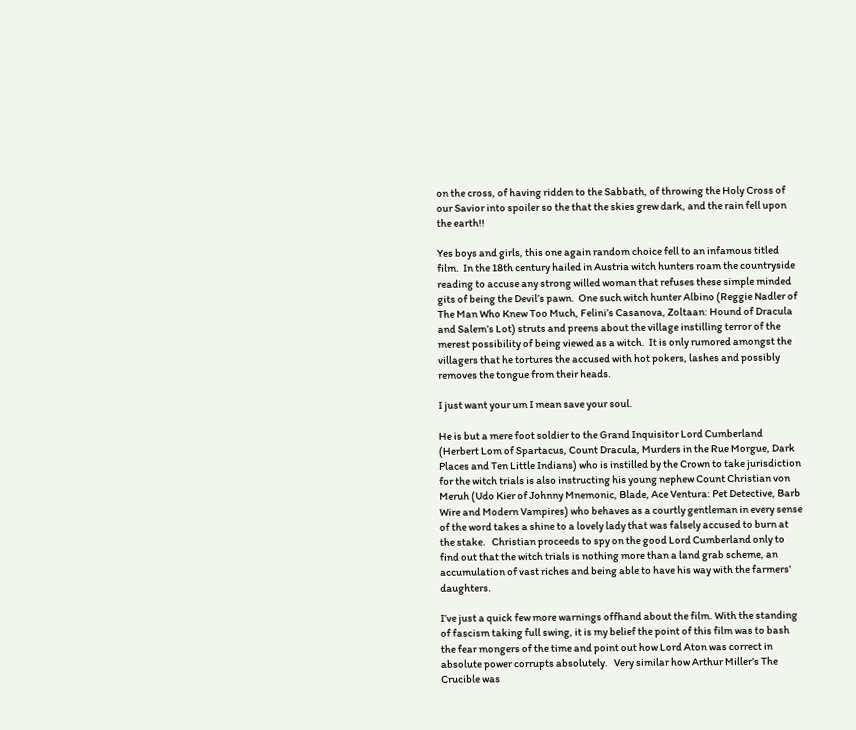on the cross, of having ridden to the Sabbath, of throwing the Holy Cross of our Savior into spoiler so the that the skies grew dark, and the rain fell upon the earth!!

Yes boys and girls, this one again random choice fell to an infamous titled film.  In the 18th century hailed in Austria witch hunters roam the countryside reading to accuse any strong willed woman that refuses these simple minded gits of being the Devil’s pawn.  One such witch hunter Albino (Reggie Nadler of The Man Who Knew Too Much, Felini’s Casanova, Zoltaan: Hound of Dracula and Salem’s Lot) struts and preens about the village instilling terror of the merest possibility of being viewed as a witch.  It is only rumored amongst the villagers that he tortures the accused with hot pokers, lashes and possibly removes the tongue from their heads.

I just want your um I mean save your soul.

He is but a mere foot soldier to the Grand Inquisitor Lord Cumberland (Herbert Lom of Spartacus, Count Dracula, Murders in the Rue Morgue, Dark Places and Ten Little Indians) who is instilled by the Crown to take jurisdiction for the witch trials is also instructing his young nephew Count Christian von Meruh (Udo Kier of Johnny Mnemonic, Blade, Ace Ventura: Pet Detective, Barb Wire and Modern Vampires) who behaves as a courtly gentleman in every sense of the word takes a shine to a lovely lady that was falsely accused to burn at the stake.   Christian proceeds to spy on the good Lord Cumberland only to find out that the witch trials is nothing more than a land grab scheme, an accumulation of vast riches and being able to have his way with the farmers’ daughters.

I’ve just a quick few more warnings offhand about the film. With the standing of fascism taking full swing, it is my belief the point of this film was to bash the fear mongers of the time and point out how Lord Aton was correct in absolute power corrupts absolutely.   Very similar how Arthur Miller’s The Crucible was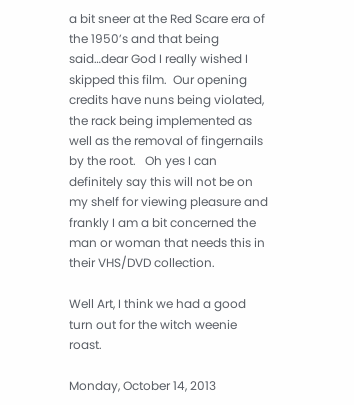a bit sneer at the Red Scare era of the 1950’s and that being said…dear God I really wished I skipped this film.  Our opening credits have nuns being violated, the rack being implemented as well as the removal of fingernails by the root.   Oh yes I can definitely say this will not be on my shelf for viewing pleasure and frankly I am a bit concerned the man or woman that needs this in their VHS/DVD collection.

Well Art, I think we had a good turn out for the witch weenie roast.

Monday, October 14, 2013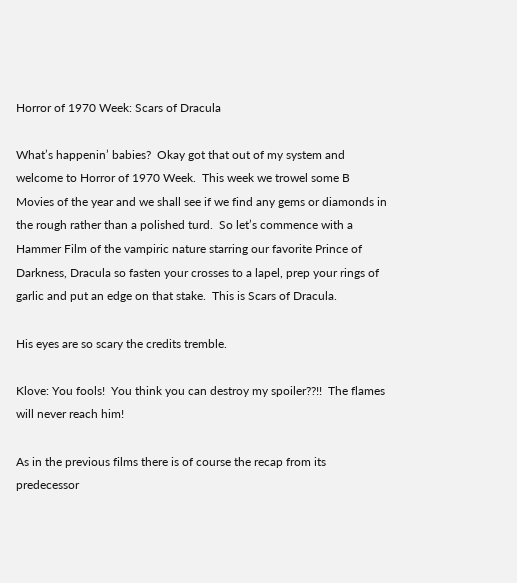Horror of 1970 Week: Scars of Dracula

What’s happenin’ babies?  Okay got that out of my system and welcome to Horror of 1970 Week.  This week we trowel some B Movies of the year and we shall see if we find any gems or diamonds in the rough rather than a polished turd.  So let’s commence with a Hammer Film of the vampiric nature starring our favorite Prince of Darkness, Dracula so fasten your crosses to a lapel, prep your rings of garlic and put an edge on that stake.  This is Scars of Dracula.

His eyes are so scary the credits tremble.

Klove: You fools!  You think you can destroy my spoiler??!!  The flames will never reach him!

As in the previous films there is of course the recap from its predecessor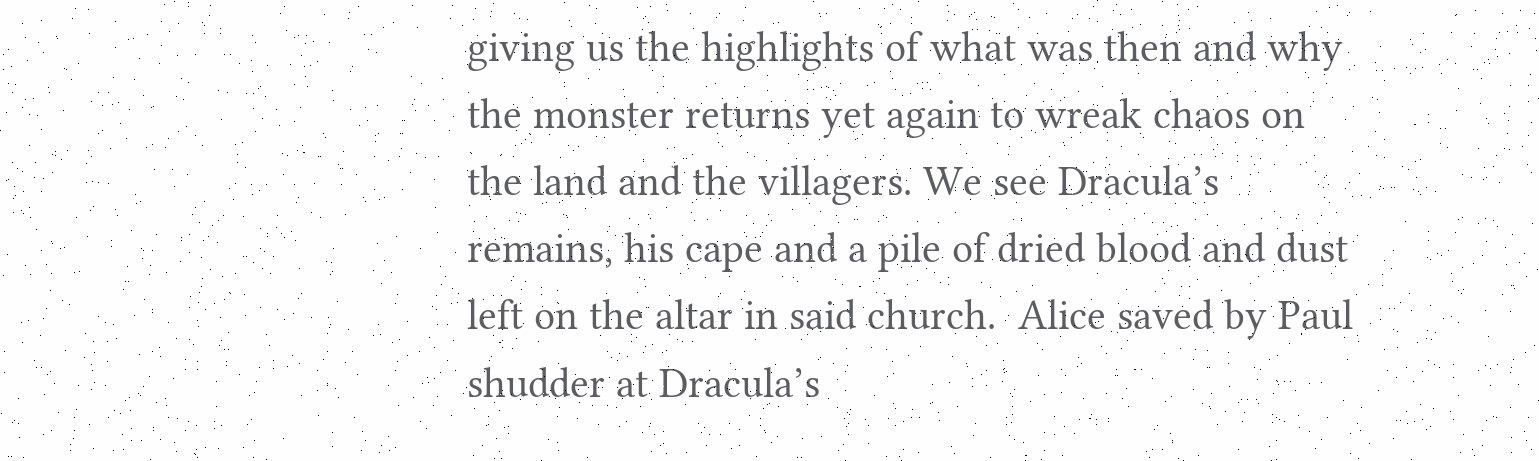giving us the highlights of what was then and why the monster returns yet again to wreak chaos on the land and the villagers. We see Dracula’s remains, his cape and a pile of dried blood and dust left on the altar in said church.  Alice saved by Paul shudder at Dracula’s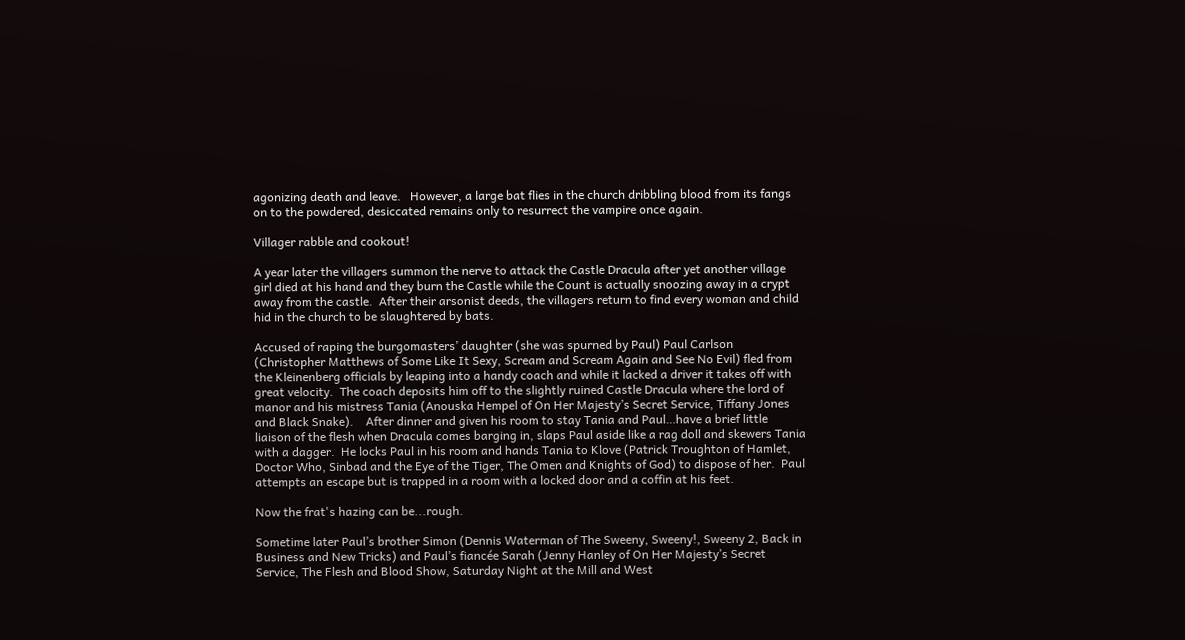agonizing death and leave.   However, a large bat flies in the church dribbling blood from its fangs on to the powdered, desiccated remains only to resurrect the vampire once again.

Villager rabble and cookout!

A year later the villagers summon the nerve to attack the Castle Dracula after yet another village girl died at his hand and they burn the Castle while the Count is actually snoozing away in a crypt away from the castle.  After their arsonist deeds, the villagers return to find every woman and child hid in the church to be slaughtered by bats.

Accused of raping the burgomasters’ daughter (she was spurned by Paul) Paul Carlson (Christopher Matthews of Some Like It Sexy, Scream and Scream Again and See No Evil) fled from the Kleinenberg officials by leaping into a handy coach and while it lacked a driver it takes off with great velocity.  The coach deposits him off to the slightly ruined Castle Dracula where the lord of manor and his mistress Tania (Anouska Hempel of On Her Majesty’s Secret Service, Tiffany Jones and Black Snake).    After dinner and given his room to stay Tania and Paul…have a brief little liaison of the flesh when Dracula comes barging in, slaps Paul aside like a rag doll and skewers Tania with a dagger.  He locks Paul in his room and hands Tania to Klove (Patrick Troughton of Hamlet, Doctor Who, Sinbad and the Eye of the Tiger, The Omen and Knights of God) to dispose of her.  Paul attempts an escape but is trapped in a room with a locked door and a coffin at his feet.

Now the frat's hazing can be...rough.

Sometime later Paul’s brother Simon (Dennis Waterman of The Sweeny, Sweeny!, Sweeny 2, Back in Business and New Tricks) and Paul’s fiancée Sarah (Jenny Hanley of On Her Majesty’s Secret Service, The Flesh and Blood Show, Saturday Night at the Mill and West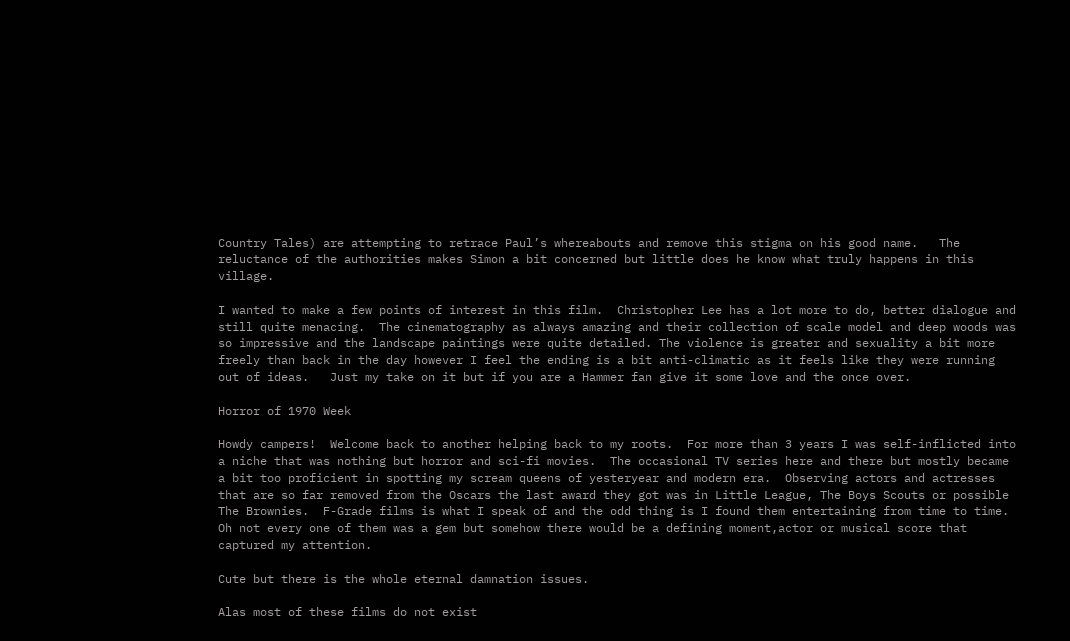Country Tales) are attempting to retrace Paul’s whereabouts and remove this stigma on his good name.   The reluctance of the authorities makes Simon a bit concerned but little does he know what truly happens in this village.

I wanted to make a few points of interest in this film.  Christopher Lee has a lot more to do, better dialogue and still quite menacing.  The cinematography as always amazing and their collection of scale model and deep woods was so impressive and the landscape paintings were quite detailed. The violence is greater and sexuality a bit more freely than back in the day however I feel the ending is a bit anti-climatic as it feels like they were running out of ideas.   Just my take on it but if you are a Hammer fan give it some love and the once over.

Horror of 1970 Week

Howdy campers!  Welcome back to another helping back to my roots.  For more than 3 years I was self-inflicted into a niche that was nothing but horror and sci-fi movies.  The occasional TV series here and there but mostly became a bit too proficient in spotting my scream queens of yesteryear and modern era.  Observing actors and actresses that are so far removed from the Oscars the last award they got was in Little League, The Boys Scouts or possible The Brownies.  F-Grade films is what I speak of and the odd thing is I found them entertaining from time to time.  Oh not every one of them was a gem but somehow there would be a defining moment,actor or musical score that captured my attention.

Cute but there is the whole eternal damnation issues.

Alas most of these films do not exist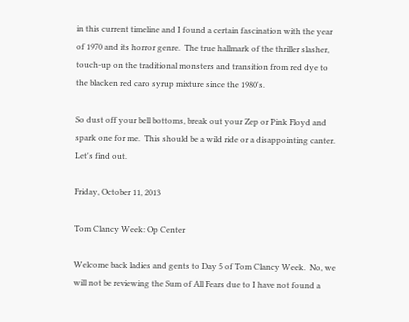in this current timeline and I found a certain fascination with the year of 1970 and its horror genre.  The true hallmark of the thriller slasher, touch-up on the traditional monsters and transition from red dye to the blacken red caro syrup mixture since the 1980's.

So dust off your bell bottoms, break out your Zep or Pink Floyd and spark one for me.  This should be a wild ride or a disappointing canter.   Let's find out.

Friday, October 11, 2013

Tom Clancy Week: Op Center

Welcome back ladies and gents to Day 5 of Tom Clancy Week.  No, we will not be reviewing the Sum of All Fears due to I have not found a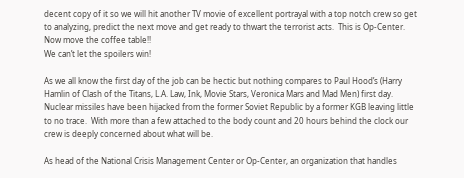decent copy of it so we will hit another TV movie of excellent portrayal with a top notch crew so get to analyzing, predict the next move and get ready to thwart the terrorist acts.  This is Op-Center.
Now move the coffee table!!
We can’t let the spoilers win!

As we all know the first day of the job can be hectic but nothing compares to Paul Hood’s (Harry Hamlin of Clash of the Titans, L.A. Law, Ink, Movie Stars, Veronica Mars and Mad Men) first day.  Nuclear missiles have been hijacked from the former Soviet Republic by a former KGB leaving little to no trace.  With more than a few attached to the body count and 20 hours behind the clock our crew is deeply concerned about what will be.

As head of the National Crisis Management Center or Op-Center, an organization that handles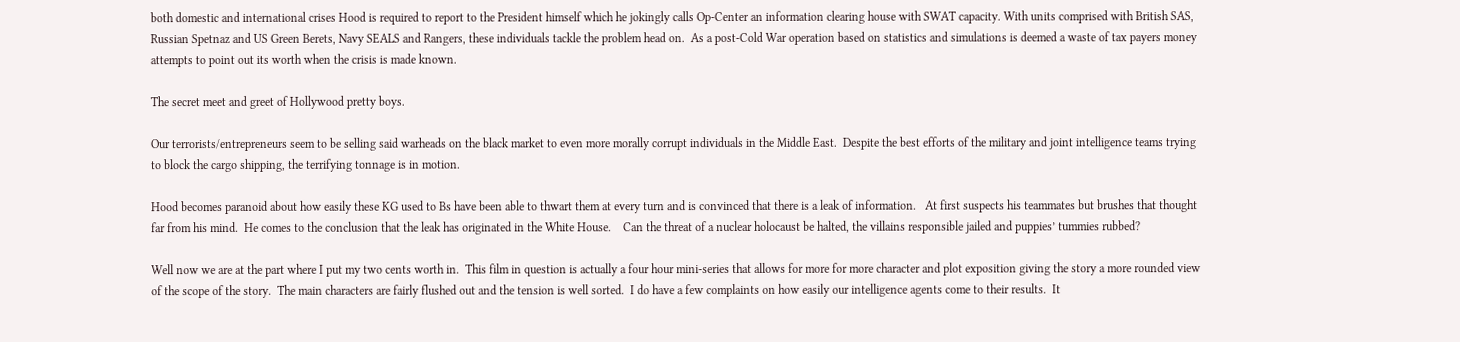both domestic and international crises Hood is required to report to the President himself which he jokingly calls Op-Center an information clearing house with SWAT capacity. With units comprised with British SAS, Russian Spetnaz and US Green Berets, Navy SEALS and Rangers, these individuals tackle the problem head on.  As a post-Cold War operation based on statistics and simulations is deemed a waste of tax payers money attempts to point out its worth when the crisis is made known.

The secret meet and greet of Hollywood pretty boys.

Our terrorists/entrepreneurs seem to be selling said warheads on the black market to even more morally corrupt individuals in the Middle East.  Despite the best efforts of the military and joint intelligence teams trying to block the cargo shipping, the terrifying tonnage is in motion.

Hood becomes paranoid about how easily these KG used to Bs have been able to thwart them at every turn and is convinced that there is a leak of information.   At first suspects his teammates but brushes that thought far from his mind.  He comes to the conclusion that the leak has originated in the White House.    Can the threat of a nuclear holocaust be halted, the villains responsible jailed and puppies’ tummies rubbed?

Well now we are at the part where I put my two cents worth in.  This film in question is actually a four hour mini-series that allows for more for more character and plot exposition giving the story a more rounded view of the scope of the story.  The main characters are fairly flushed out and the tension is well sorted.  I do have a few complaints on how easily our intelligence agents come to their results.  It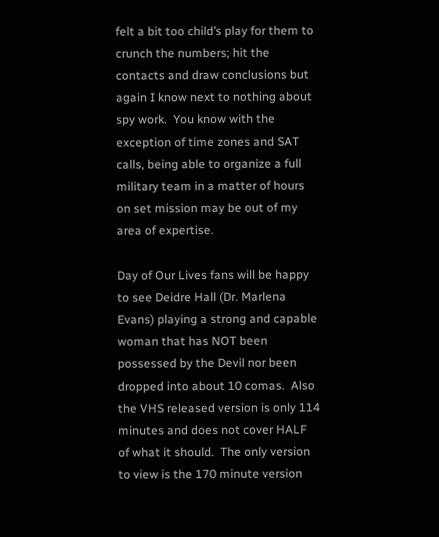felt a bit too child’s play for them to crunch the numbers; hit the contacts and draw conclusions but again I know next to nothing about spy work.  You know with the exception of time zones and SAT calls, being able to organize a full military team in a matter of hours on set mission may be out of my area of expertise.

Day of Our Lives fans will be happy to see Deidre Hall (Dr. Marlena Evans) playing a strong and capable woman that has NOT been possessed by the Devil nor been dropped into about 10 comas.  Also the VHS released version is only 114 minutes and does not cover HALF of what it should.  The only version to view is the 170 minute version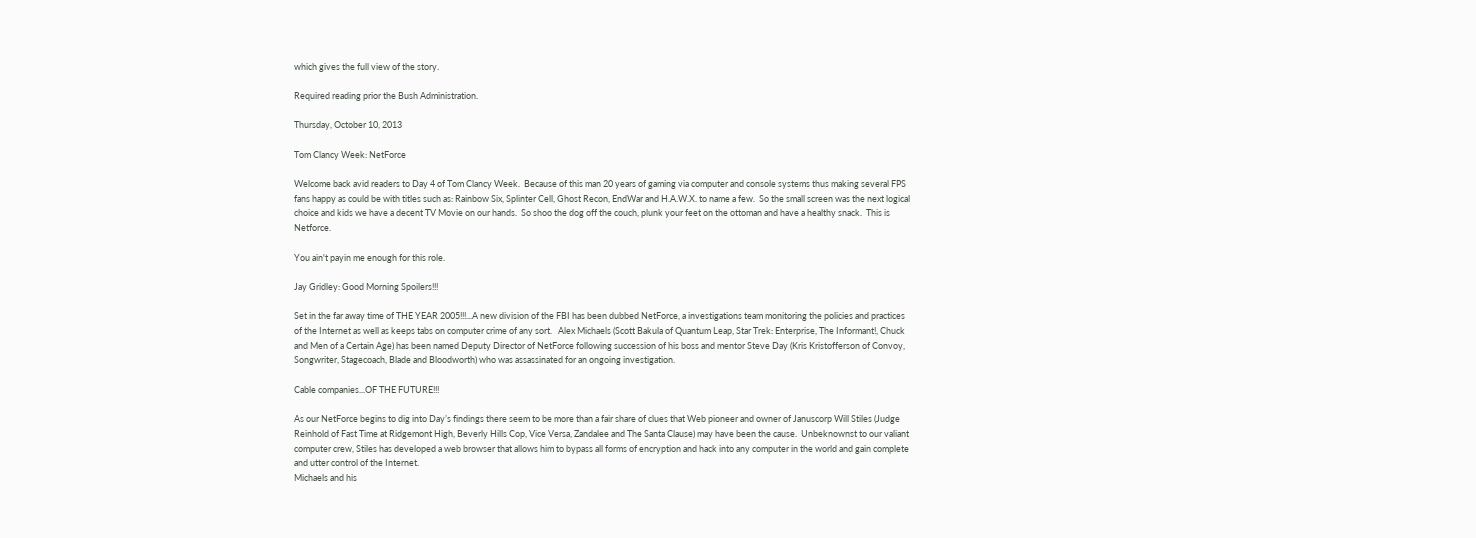which gives the full view of the story.

Required reading prior the Bush Administration.

Thursday, October 10, 2013

Tom Clancy Week: NetForce

Welcome back avid readers to Day 4 of Tom Clancy Week.  Because of this man 20 years of gaming via computer and console systems thus making several FPS fans happy as could be with titles such as: Rainbow Six, Splinter Cell, Ghost Recon, EndWar and H.A.W.X. to name a few.  So the small screen was the next logical choice and kids we have a decent TV Movie on our hands.  So shoo the dog off the couch, plunk your feet on the ottoman and have a healthy snack.  This is Netforce.

You ain't payin me enough for this role.

Jay Gridley: Good Morning Spoilers!!!

Set in the far away time of THE YEAR 2005!!!...A new division of the FBI has been dubbed NetForce, a investigations team monitoring the policies and practices of the Internet as well as keeps tabs on computer crime of any sort.   Alex Michaels (Scott Bakula of Quantum Leap, Star Trek: Enterprise, The Informant!, Chuck and Men of a Certain Age) has been named Deputy Director of NetForce following succession of his boss and mentor Steve Day (Kris Kristofferson of Convoy, Songwriter, Stagecoach, Blade and Bloodworth) who was assassinated for an ongoing investigation.

Cable companies...OF THE FUTURE!!!

As our NetForce begins to dig into Day’s findings there seem to be more than a fair share of clues that Web pioneer and owner of Januscorp Will Stiles (Judge Reinhold of Fast Time at Ridgemont High, Beverly Hills Cop, Vice Versa, Zandalee and The Santa Clause) may have been the cause.  Unbeknownst to our valiant computer crew, Stiles has developed a web browser that allows him to bypass all forms of encryption and hack into any computer in the world and gain complete and utter control of the Internet.
Michaels and his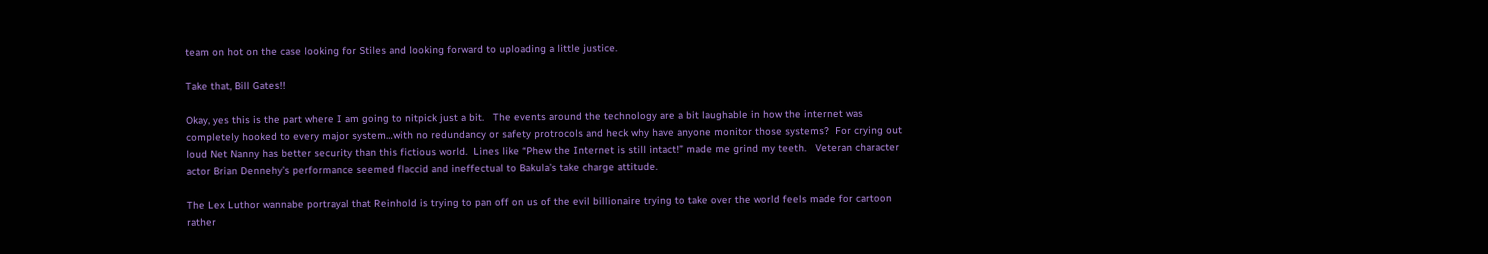team on hot on the case looking for Stiles and looking forward to uploading a little justice.

Take that, Bill Gates!!

Okay, yes this is the part where I am going to nitpick just a bit.   The events around the technology are a bit laughable in how the internet was completely hooked to every major system…with no redundancy or safety protrocols and heck why have anyone monitor those systems?  For crying out loud Net Nanny has better security than this fictious world.  Lines like “Phew the Internet is still intact!” made me grind my teeth.   Veteran character actor Brian Dennehy’s performance seemed flaccid and ineffectual to Bakula’s take charge attitude.

The Lex Luthor wannabe portrayal that Reinhold is trying to pan off on us of the evil billionaire trying to take over the world feels made for cartoon rather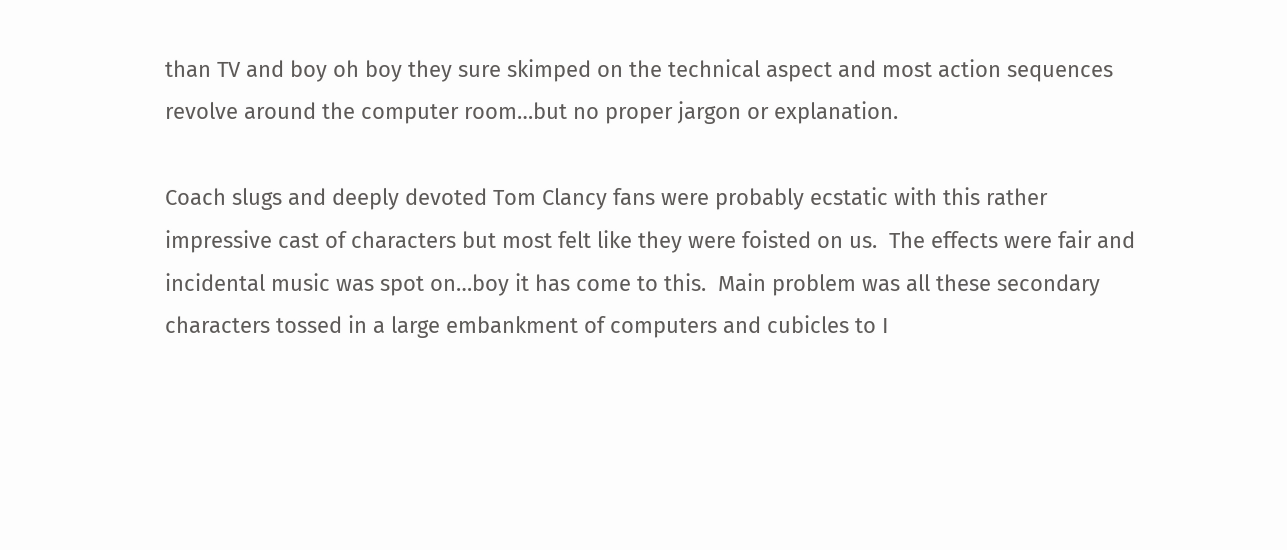than TV and boy oh boy they sure skimped on the technical aspect and most action sequences revolve around the computer room…but no proper jargon or explanation.

Coach slugs and deeply devoted Tom Clancy fans were probably ecstatic with this rather impressive cast of characters but most felt like they were foisted on us.  The effects were fair and incidental music was spot on…boy it has come to this.  Main problem was all these secondary characters tossed in a large embankment of computers and cubicles to I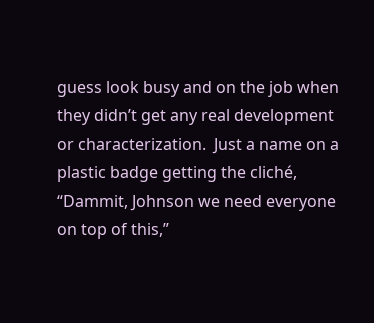guess look busy and on the job when they didn’t get any real development or characterization.  Just a name on a plastic badge getting the cliché, “Dammit, Johnson we need everyone on top of this,”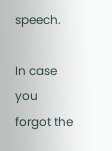speech.

In case you forgot the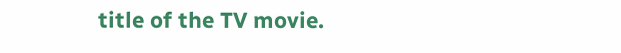title of the TV movie.